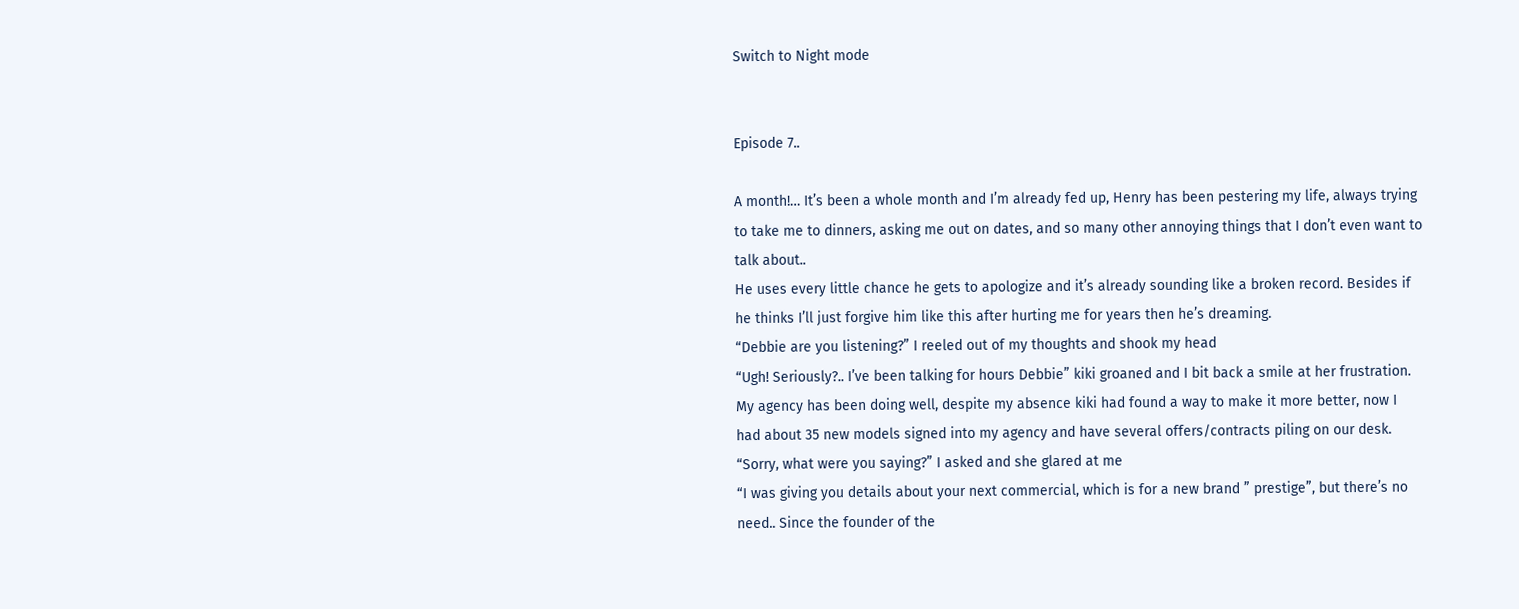Switch to Night mode


Episode 7..

A month!… It’s been a whole month and I’m already fed up, Henry has been pestering my life, always trying to take me to dinners, asking me out on dates, and so many other annoying things that I don’t even want to talk about..
He uses every little chance he gets to apologize and it’s already sounding like a broken record. Besides if he thinks I’ll just forgive him like this after hurting me for years then he’s dreaming.
“Debbie are you listening?” I reeled out of my thoughts and shook my head
“Ugh! Seriously?.. I’ve been talking for hours Debbie” kiki groaned and I bit back a smile at her frustration.
My agency has been doing well, despite my absence kiki had found a way to make it more better, now I had about 35 new models signed into my agency and have several offers/contracts piling on our desk.
“Sorry, what were you saying?” I asked and she glared at me
“I was giving you details about your next commercial, which is for a new brand ” prestige”, but there’s no need.. Since the founder of the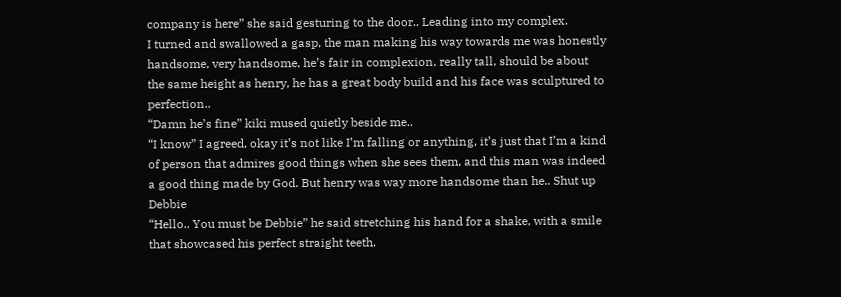company is here” she said gesturing to the door.. Leading into my complex.
I turned and swallowed a gasp, the man making his way towards me was honestly handsome, very handsome, he’s fair in complexion, really tall, should be about the same height as henry, he has a great body build and his face was sculptured to perfection..
“Damn he’s fine” kiki mused quietly beside me..
“I know” I agreed, okay it’s not like I’m falling or anything, it’s just that I’m a kind of person that admires good things when she sees them, and this man was indeed a good thing made by God. But henry was way more handsome than he.. Shut up Debbie
“Hello.. You must be Debbie” he said stretching his hand for a shake, with a smile that showcased his perfect straight teeth.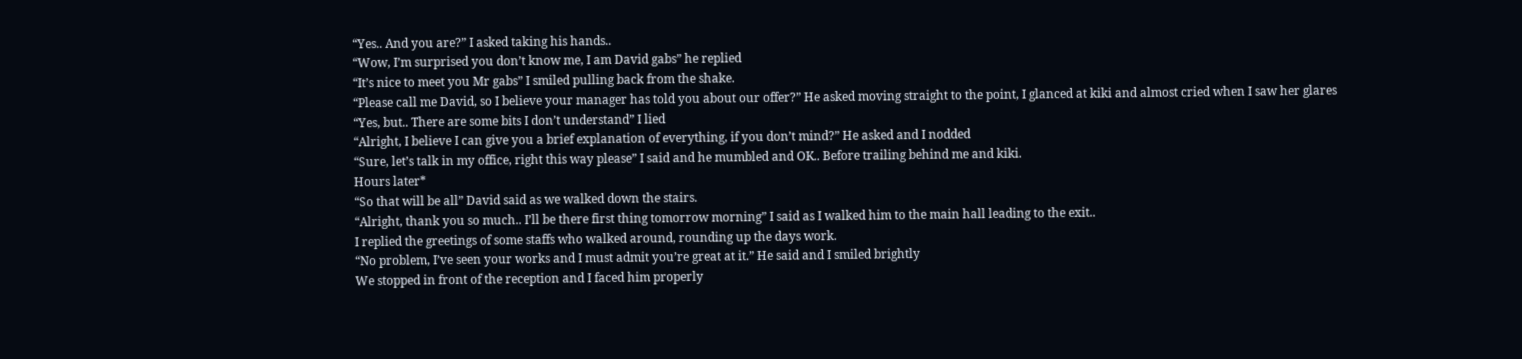“Yes.. And you are?” I asked taking his hands..
“Wow, I’m surprised you don’t know me, I am David gabs” he replied
“It’s nice to meet you Mr gabs” I smiled pulling back from the shake.
“Please call me David, so I believe your manager has told you about our offer?” He asked moving straight to the point, I glanced at kiki and almost cried when I saw her glares
“Yes, but.. There are some bits I don’t understand” I lied
“Alright, I believe I can give you a brief explanation of everything, if you don’t mind?” He asked and I nodded
“Sure, let’s talk in my office, right this way please” I said and he mumbled and OK.. Before trailing behind me and kiki.
Hours later*
“So that will be all” David said as we walked down the stairs.
“Alright, thank you so much.. I’ll be there first thing tomorrow morning” I said as I walked him to the main hall leading to the exit..
I replied the greetings of some staffs who walked around, rounding up the days work.
“No problem, I’ve seen your works and I must admit you’re great at it.” He said and I smiled brightly
We stopped in front of the reception and I faced him properly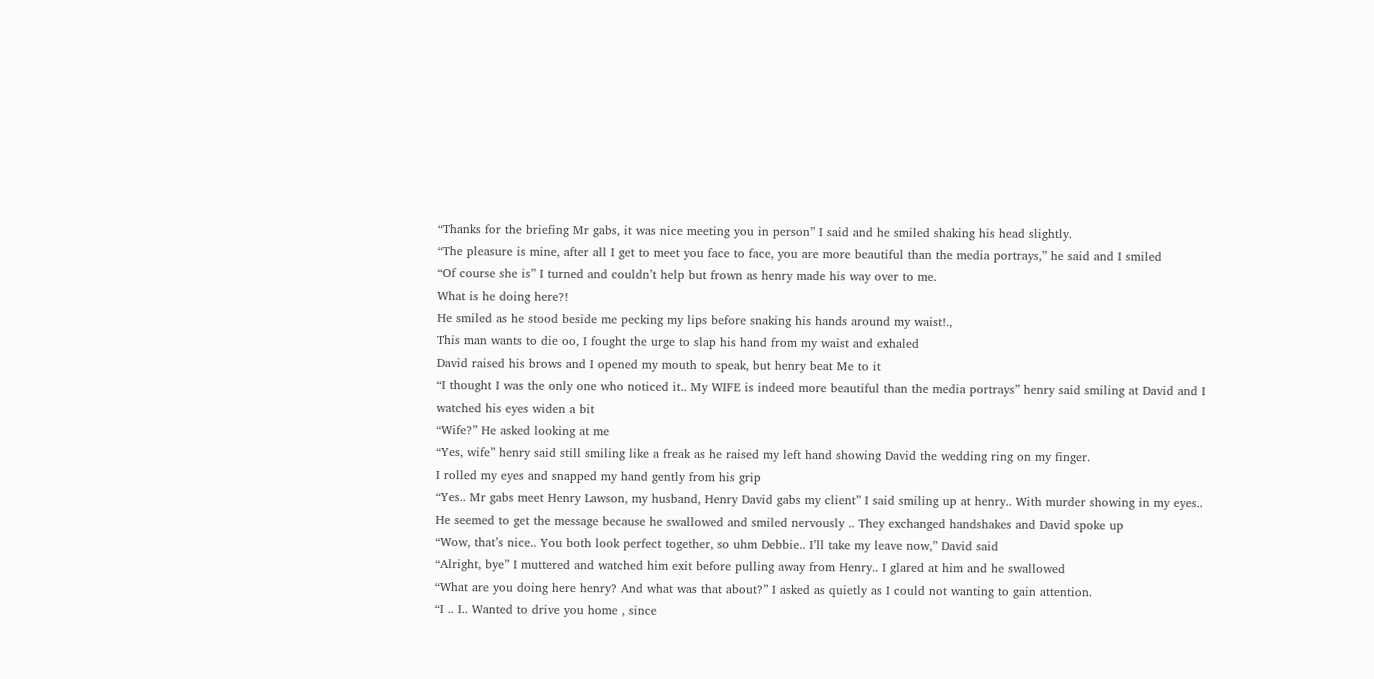“Thanks for the briefing Mr gabs, it was nice meeting you in person” I said and he smiled shaking his head slightly.
“The pleasure is mine, after all I get to meet you face to face, you are more beautiful than the media portrays,” he said and I smiled
“Of course she is” I turned and couldn’t help but frown as henry made his way over to me.
What is he doing here?!
He smiled as he stood beside me pecking my lips before snaking his hands around my waist!.,
This man wants to die oo, I fought the urge to slap his hand from my waist and exhaled
David raised his brows and I opened my mouth to speak, but henry beat Me to it
“I thought I was the only one who noticed it.. My WIFE is indeed more beautiful than the media portrays” henry said smiling at David and I watched his eyes widen a bit
“Wife?” He asked looking at me
“Yes, wife” henry said still smiling like a freak as he raised my left hand showing David the wedding ring on my finger.
I rolled my eyes and snapped my hand gently from his grip
“Yes.. Mr gabs meet Henry Lawson, my husband, Henry David gabs my client” I said smiling up at henry.. With murder showing in my eyes..
He seemed to get the message because he swallowed and smiled nervously .. They exchanged handshakes and David spoke up
“Wow, that’s nice.. You both look perfect together, so uhm Debbie.. I’ll take my leave now,” David said
“Alright, bye” I muttered and watched him exit before pulling away from Henry.. I glared at him and he swallowed
“What are you doing here henry? And what was that about?” I asked as quietly as I could not wanting to gain attention.
“I .. I.. Wanted to drive you home , since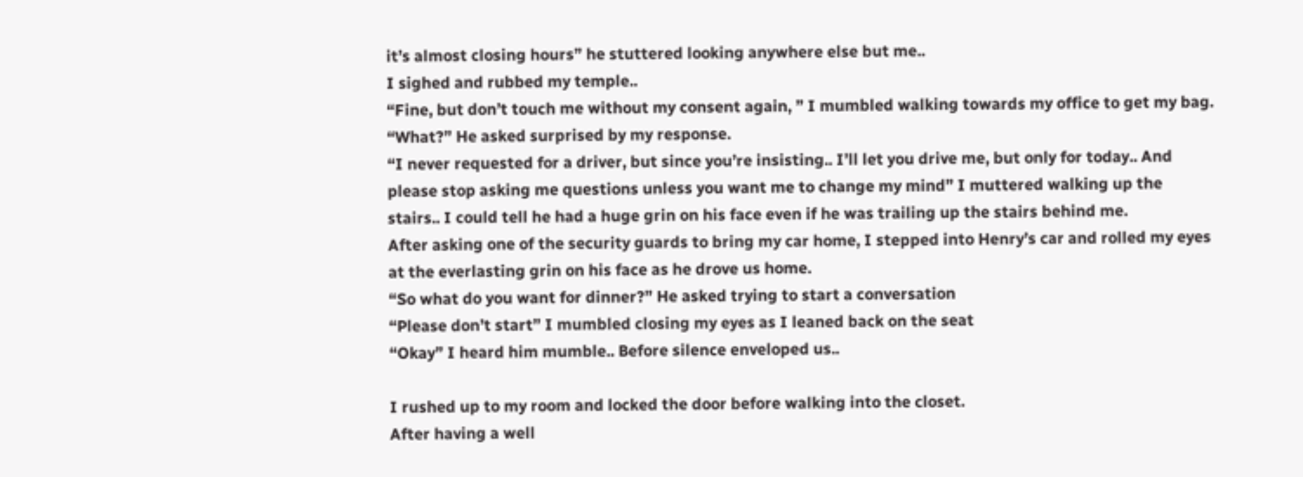it’s almost closing hours” he stuttered looking anywhere else but me..
I sighed and rubbed my temple..
“Fine, but don’t touch me without my consent again, ” I mumbled walking towards my office to get my bag.
“What?” He asked surprised by my response.
“I never requested for a driver, but since you’re insisting.. I’ll let you drive me, but only for today.. And please stop asking me questions unless you want me to change my mind” I muttered walking up the stairs.. I could tell he had a huge grin on his face even if he was trailing up the stairs behind me.
After asking one of the security guards to bring my car home, I stepped into Henry’s car and rolled my eyes at the everlasting grin on his face as he drove us home.
“So what do you want for dinner?” He asked trying to start a conversation
“Please don’t start” I mumbled closing my eyes as I leaned back on the seat
“Okay” I heard him mumble.. Before silence enveloped us..

I rushed up to my room and locked the door before walking into the closet.
After having a well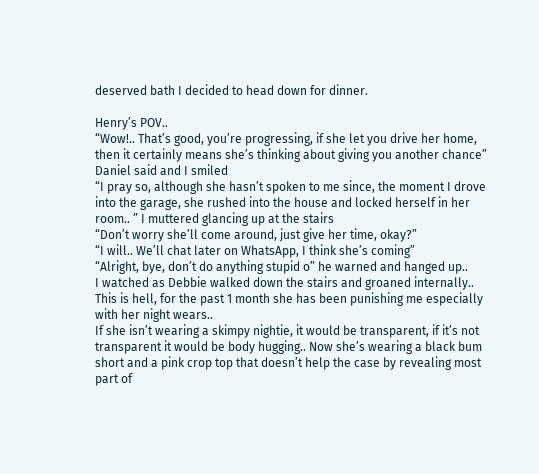deserved bath I decided to head down for dinner.

Henry’s POV..
“Wow!.. That’s good, you’re progressing, if she let you drive her home, then it certainly means she’s thinking about giving you another chance” Daniel said and I smiled
“I pray so, although she hasn’t spoken to me since, the moment I drove into the garage, she rushed into the house and locked herself in her room.. ” I muttered glancing up at the stairs
“Don’t worry she’ll come around, just give her time, okay?”
“I will.. We’ll chat later on WhatsApp, I think she’s coming”
“Alright, bye, don’t do anything stupid o” he warned and hanged up..
I watched as Debbie walked down the stairs and groaned internally.. This is hell, for the past 1 month she has been punishing me especially with her night wears..
If she isn’t wearing a skimpy nightie, it would be transparent, if it’s not transparent it would be body hugging.. Now she’s wearing a black bum short and a pink crop top that doesn’t help the case by revealing most part of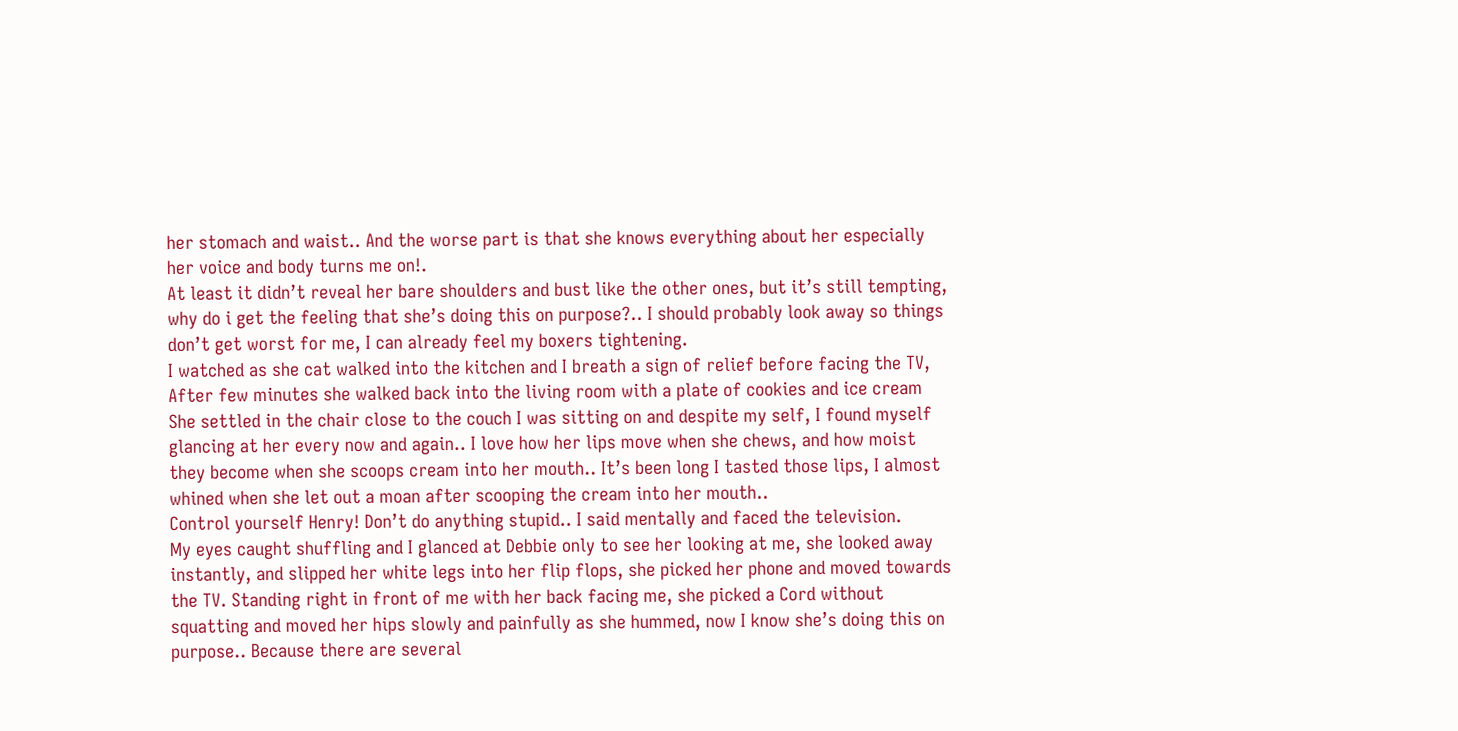her stomach and waist.. And the worse part is that she knows everything about her especially her voice and body turns me on!.
At least it didn’t reveal her bare shoulders and bust like the other ones, but it’s still tempting, why do i get the feeling that she’s doing this on purpose?.. I should probably look away so things don’t get worst for me, I can already feel my boxers tightening.
I watched as she cat walked into the kitchen and I breath a sign of relief before facing the TV,
After few minutes she walked back into the living room with a plate of cookies and ice cream
She settled in the chair close to the couch I was sitting on and despite my self, I found myself glancing at her every now and again.. I love how her lips move when she chews, and how moist they become when she scoops cream into her mouth.. It’s been long I tasted those lips, I almost whined when she let out a moan after scooping the cream into her mouth..
Control yourself Henry! Don’t do anything stupid.. I said mentally and faced the television.
My eyes caught shuffling and I glanced at Debbie only to see her looking at me, she looked away instantly, and slipped her white legs into her flip flops, she picked her phone and moved towards the TV. Standing right in front of me with her back facing me, she picked a Cord without squatting and moved her hips slowly and painfully as she hummed, now I know she’s doing this on purpose.. Because there are several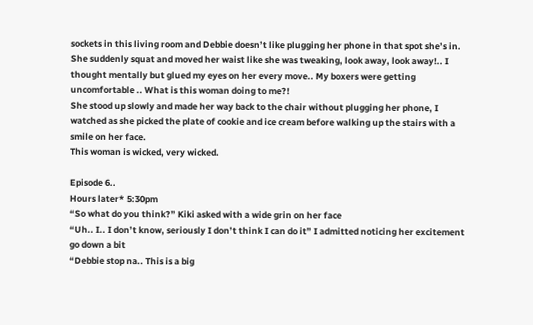sockets in this living room and Debbie doesn’t like plugging her phone in that spot she’s in.
She suddenly squat and moved her waist like she was tweaking, look away, look away!.. I thought mentally but glued my eyes on her every move.. My boxers were getting uncomfortable .. What is this woman doing to me?!
She stood up slowly and made her way back to the chair without plugging her phone, I watched as she picked the plate of cookie and ice cream before walking up the stairs with a smile on her face.
This woman is wicked, very wicked.

Episode 6..
Hours later* 5:30pm
“So what do you think?” Kiki asked with a wide grin on her face
“Uh.. I.. I don’t know, seriously I don’t think I can do it” I admitted noticing her excitement go down a bit
“Debbie stop na.. This is a big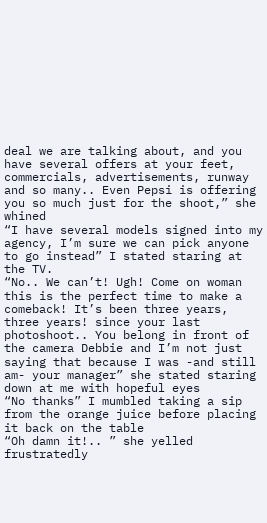deal we are talking about, and you have several offers at your feet, commercials, advertisements, runway and so many.. Even Pepsi is offering you so much just for the shoot,” she whined
“I have several models signed into my agency, I’m sure we can pick anyone to go instead” I stated staring at the TV.
“No.. We can’t! Ugh! Come on woman this is the perfect time to make a comeback! It’s been three years, three years! since your last photoshoot.. You belong in front of the camera Debbie and I’m not just saying that because I was -and still am- your manager” she stated staring down at me with hopeful eyes
“No thanks” I mumbled taking a sip from the orange juice before placing it back on the table
“Oh damn it!.. ” she yelled frustratedly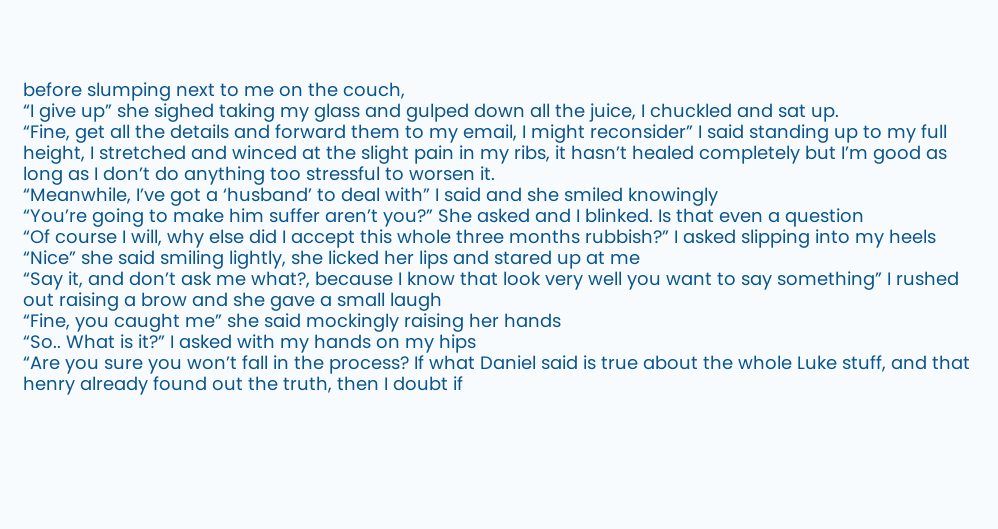before slumping next to me on the couch,
“I give up” she sighed taking my glass and gulped down all the juice, I chuckled and sat up.
“Fine, get all the details and forward them to my email, I might reconsider” I said standing up to my full height, I stretched and winced at the slight pain in my ribs, it hasn’t healed completely but I’m good as long as I don’t do anything too stressful to worsen it.
“Meanwhile, I’ve got a ‘husband’ to deal with” I said and she smiled knowingly
“You’re going to make him suffer aren’t you?” She asked and I blinked. Is that even a question
“Of course I will, why else did I accept this whole three months rubbish?” I asked slipping into my heels
“Nice” she said smiling lightly, she licked her lips and stared up at me
“Say it, and don’t ask me what?, because I know that look very well you want to say something” I rushed out raising a brow and she gave a small laugh
“Fine, you caught me” she said mockingly raising her hands
“So.. What is it?” I asked with my hands on my hips
“Are you sure you won’t fall in the process? If what Daniel said is true about the whole Luke stuff, and that henry already found out the truth, then I doubt if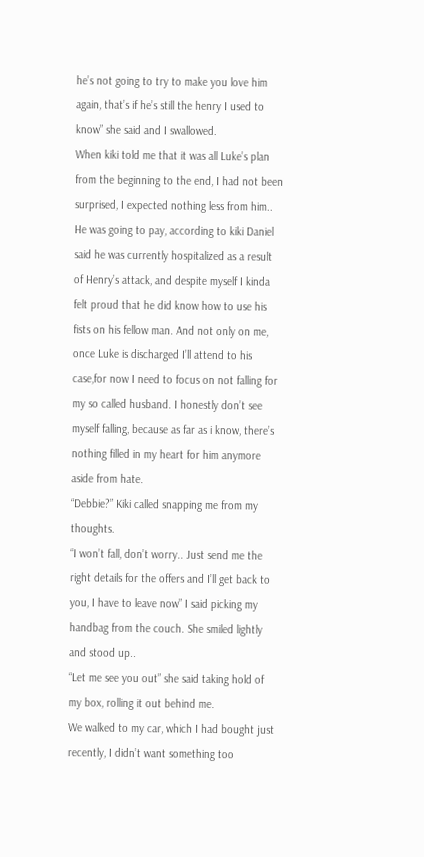he’s not going to try to make you love him again, that’s if he’s still the henry I used to know” she said and I swallowed.
When kiki told me that it was all Luke’s plan from the beginning to the end, I had not been surprised, I expected nothing less from him.. He was going to pay, according to kiki Daniel said he was currently hospitalized as a result of Henry’s attack, and despite myself I kinda felt proud that he did know how to use his fists on his fellow man. And not only on me, once Luke is discharged I’ll attend to his case,for now I need to focus on not falling for my so called husband. I honestly don’t see myself falling, because as far as i know, there’s nothing filled in my heart for him anymore aside from hate.
“Debbie?” Kiki called snapping me from my thoughts.
“I won’t fall, don’t worry.. Just send me the right details for the offers and I’ll get back to you, I have to leave now” I said picking my handbag from the couch. She smiled lightly and stood up..
“Let me see you out” she said taking hold of my box, rolling it out behind me.
We walked to my car, which I had bought just recently, I didn’t want something too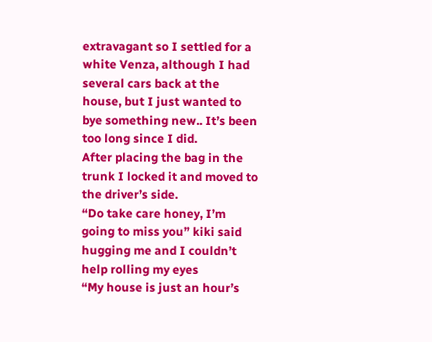extravagant so I settled for a white Venza, although I had several cars back at the house, but I just wanted to bye something new.. It’s been too long since I did.
After placing the bag in the trunk I locked it and moved to the driver’s side.
“Do take care honey, I’m going to miss you” kiki said hugging me and I couldn’t help rolling my eyes
“My house is just an hour’s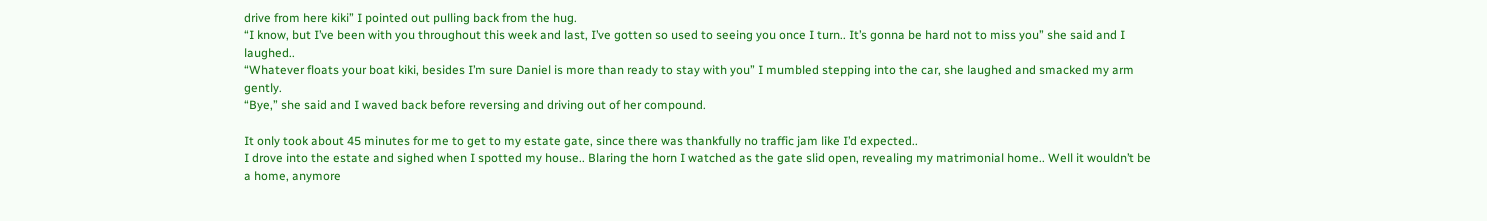drive from here kiki” I pointed out pulling back from the hug.
“I know, but I’ve been with you throughout this week and last, I’ve gotten so used to seeing you once I turn.. It’s gonna be hard not to miss you” she said and I laughed..
“Whatever floats your boat kiki, besides I’m sure Daniel is more than ready to stay with you” I mumbled stepping into the car, she laughed and smacked my arm gently.
“Bye,” she said and I waved back before reversing and driving out of her compound.

It only took about 45 minutes for me to get to my estate gate, since there was thankfully no traffic jam like I’d expected..
I drove into the estate and sighed when I spotted my house.. Blaring the horn I watched as the gate slid open, revealing my matrimonial home.. Well it wouldn’t be a home, anymore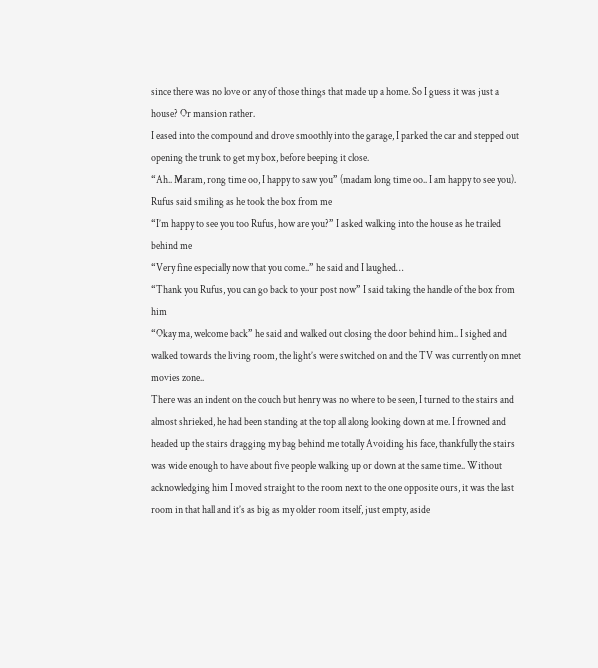since there was no love or any of those things that made up a home. So I guess it was just a house? Or mansion rather.
I eased into the compound and drove smoothly into the garage, I parked the car and stepped out opening the trunk to get my box, before beeping it close.
“Ah.. Maram, rong time oo, I happy to saw you” (madam long time oo.. I am happy to see you).
Rufus said smiling as he took the box from me
“I’m happy to see you too Rufus, how are you?” I asked walking into the house as he trailed behind me
“Very fine especially now that you come..” he said and I laughed…
“Thank you Rufus, you can go back to your post now” I said taking the handle of the box from him
“Okay ma, welcome back” he said and walked out closing the door behind him.. I sighed and walked towards the living room, the light’s were switched on and the TV was currently on mnet movies zone..
There was an indent on the couch but henry was no where to be seen, I turned to the stairs and almost shrieked, he had been standing at the top all along looking down at me. I frowned and headed up the stairs dragging my bag behind me totally Avoiding his face, thankfully the stairs was wide enough to have about five people walking up or down at the same time.. Without acknowledging him I moved straight to the room next to the one opposite ours, it was the last room in that hall and it’s as big as my older room itself, just empty, aside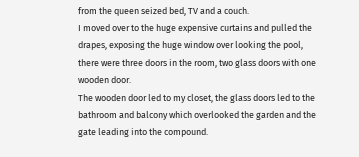from the queen seized bed, TV and a couch.
I moved over to the huge expensive curtains and pulled the drapes, exposing the huge window over looking the pool, there were three doors in the room, two glass doors with one wooden door.
The wooden door led to my closet, the glass doors led to the bathroom and balcony which overlooked the garden and the gate leading into the compound.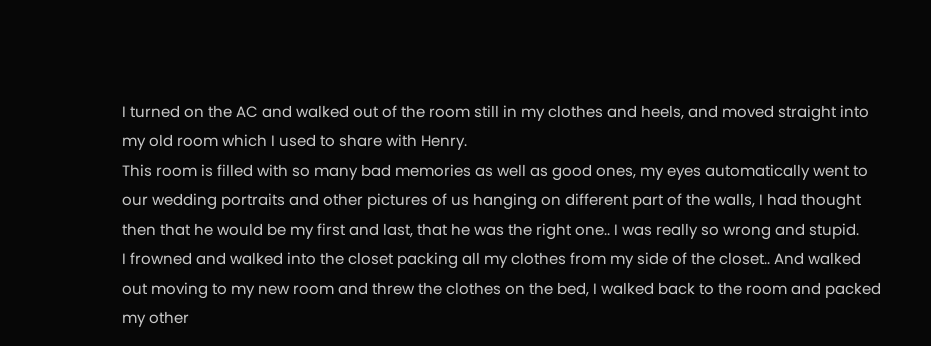I turned on the AC and walked out of the room still in my clothes and heels, and moved straight into my old room which I used to share with Henry.
This room is filled with so many bad memories as well as good ones, my eyes automatically went to our wedding portraits and other pictures of us hanging on different part of the walls, I had thought then that he would be my first and last, that he was the right one.. I was really so wrong and stupid.
I frowned and walked into the closet packing all my clothes from my side of the closet.. And walked out moving to my new room and threw the clothes on the bed, I walked back to the room and packed my other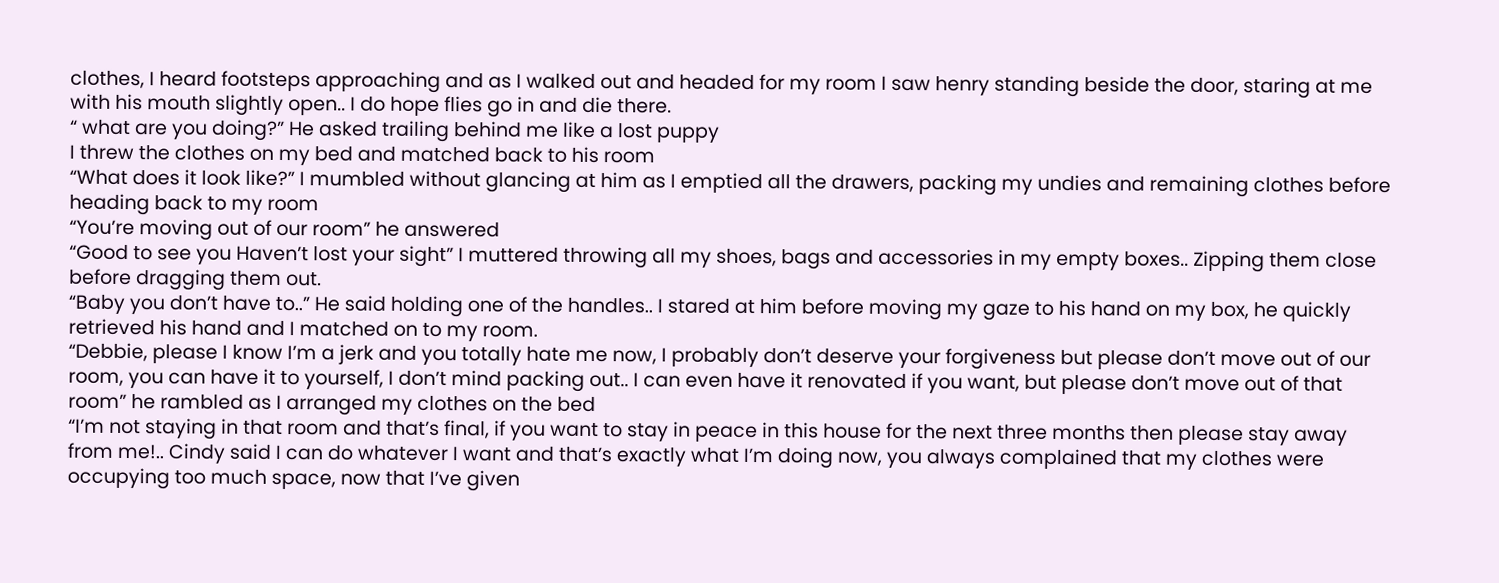clothes, I heard footsteps approaching and as I walked out and headed for my room I saw henry standing beside the door, staring at me with his mouth slightly open.. I do hope flies go in and die there.
“ what are you doing?” He asked trailing behind me like a lost puppy
I threw the clothes on my bed and matched back to his room
“What does it look like?” I mumbled without glancing at him as I emptied all the drawers, packing my undies and remaining clothes before heading back to my room
“You’re moving out of our room” he answered
“Good to see you Haven’t lost your sight” I muttered throwing all my shoes, bags and accessories in my empty boxes.. Zipping them close before dragging them out.
“Baby you don’t have to..” He said holding one of the handles.. I stared at him before moving my gaze to his hand on my box, he quickly retrieved his hand and I matched on to my room.
“Debbie, please I know I’m a jerk and you totally hate me now, I probably don’t deserve your forgiveness but please don’t move out of our room, you can have it to yourself, I don’t mind packing out.. I can even have it renovated if you want, but please don’t move out of that room” he rambled as I arranged my clothes on the bed
“I’m not staying in that room and that’s final, if you want to stay in peace in this house for the next three months then please stay away from me!.. Cindy said I can do whatever I want and that’s exactly what I’m doing now, you always complained that my clothes were occupying too much space, now that I’ve given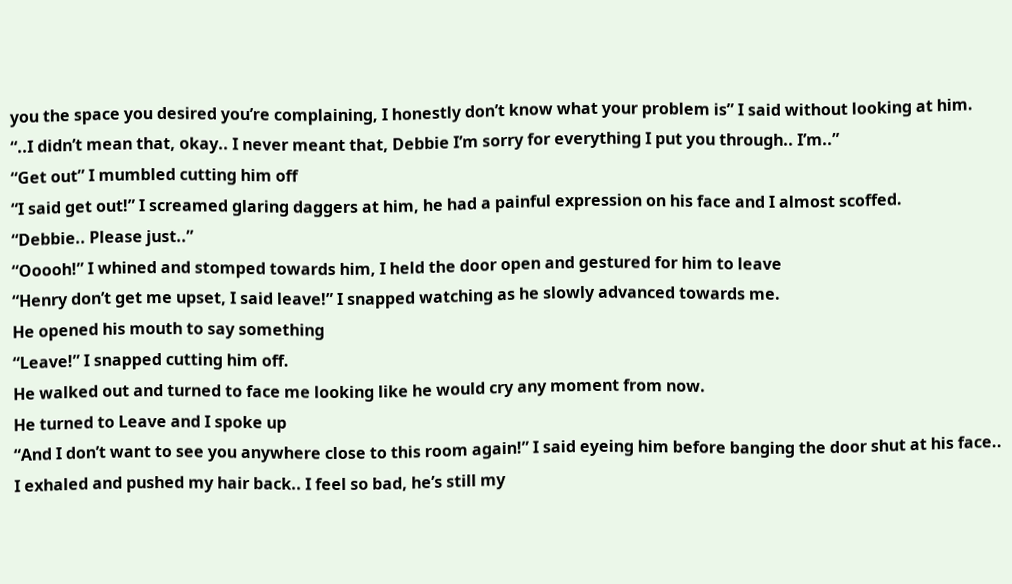you the space you desired you’re complaining, I honestly don’t know what your problem is” I said without looking at him.
“..I didn’t mean that, okay.. I never meant that, Debbie I’m sorry for everything I put you through.. I’m..”
“Get out” I mumbled cutting him off
“I said get out!” I screamed glaring daggers at him, he had a painful expression on his face and I almost scoffed.
“Debbie.. Please just..”
“Ooooh!” I whined and stomped towards him, I held the door open and gestured for him to leave
“Henry don’t get me upset, I said leave!” I snapped watching as he slowly advanced towards me.
He opened his mouth to say something
“Leave!” I snapped cutting him off.
He walked out and turned to face me looking like he would cry any moment from now.
He turned to Leave and I spoke up
“And I don’t want to see you anywhere close to this room again!” I said eyeing him before banging the door shut at his face..
I exhaled and pushed my hair back.. I feel so bad, he’s still my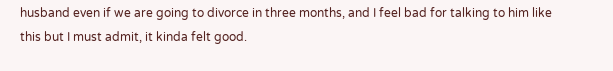husband even if we are going to divorce in three months, and I feel bad for talking to him like this but I must admit, it kinda felt good.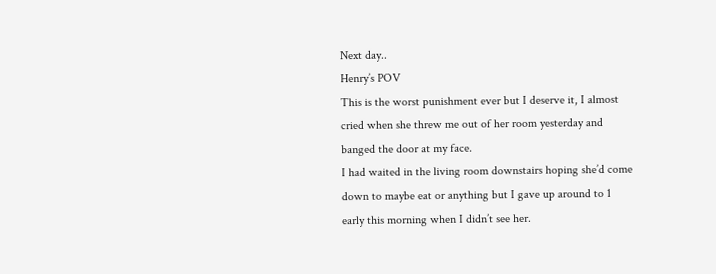Next day..
Henry’s POV
This is the worst punishment ever but I deserve it, I almost cried when she threw me out of her room yesterday and banged the door at my face.
I had waited in the living room downstairs hoping she’d come down to maybe eat or anything but I gave up around to 1 early this morning when I didn’t see her.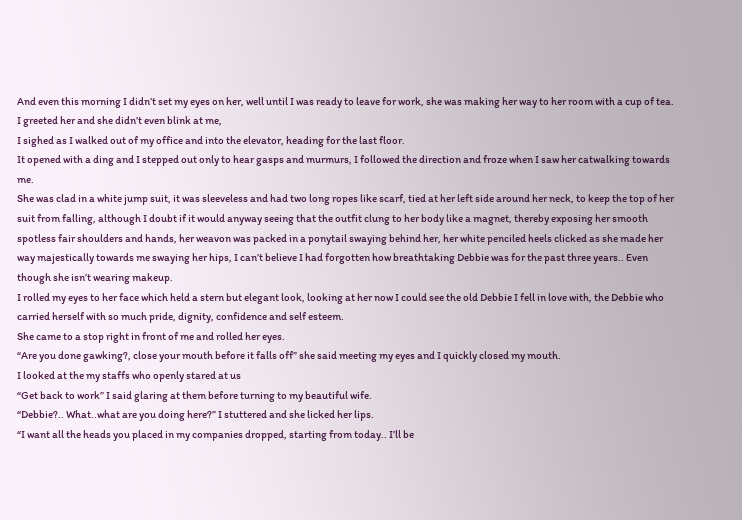And even this morning I didn’t set my eyes on her, well until I was ready to leave for work, she was making her way to her room with a cup of tea. I greeted her and she didn’t even blink at me,
I sighed as I walked out of my office and into the elevator, heading for the last floor.
It opened with a ding and I stepped out only to hear gasps and murmurs, I followed the direction and froze when I saw her catwalking towards me.
She was clad in a white jump suit, it was sleeveless and had two long ropes like scarf, tied at her left side around her neck, to keep the top of her suit from falling, although I doubt if it would anyway seeing that the outfit clung to her body like a magnet, thereby exposing her smooth spotless fair shoulders and hands, her weavon was packed in a ponytail swaying behind her, her white penciled heels clicked as she made her way majestically towards me swaying her hips, I can’t believe I had forgotten how breathtaking Debbie was for the past three years.. Even though she isn’t wearing makeup.
I rolled my eyes to her face which held a stern but elegant look, looking at her now I could see the old Debbie I fell in love with, the Debbie who carried herself with so much pride, dignity, confidence and self esteem.
She came to a stop right in front of me and rolled her eyes.
“Are you done gawking?, close your mouth before it falls off” she said meeting my eyes and I quickly closed my mouth.
I looked at the my staffs who openly stared at us
“Get back to work” I said glaring at them before turning to my beautiful wife.
“Debbie?.. What..what are you doing here?” I stuttered and she licked her lips.
“I want all the heads you placed in my companies dropped, starting from today.. I’ll be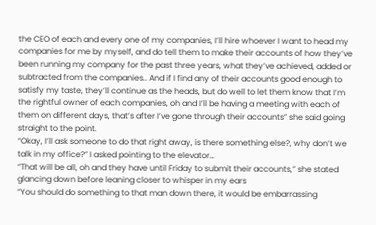the CEO of each and every one of my companies, I’ll hire whoever I want to head my companies for me by myself, and do tell them to make their accounts of how they’ve been running my company for the past three years, what they’ve achieved, added or subtracted from the companies.. And if I find any of their accounts good enough to satisfy my taste, they’ll continue as the heads, but do well to let them know that I’m the rightful owner of each companies, oh and I’ll be having a meeting with each of them on different days, that’s after I’ve gone through their accounts” she said going straight to the point.
“Okay, I’ll ask someone to do that right away, is there something else?, why don’t we talk in my office?” I asked pointing to the elevator…
“That will be all, oh and they have until Friday to submit their accounts,” she stated glancing down before leaning closer to whisper in my ears
“You should do something to that man down there, it would be embarrassing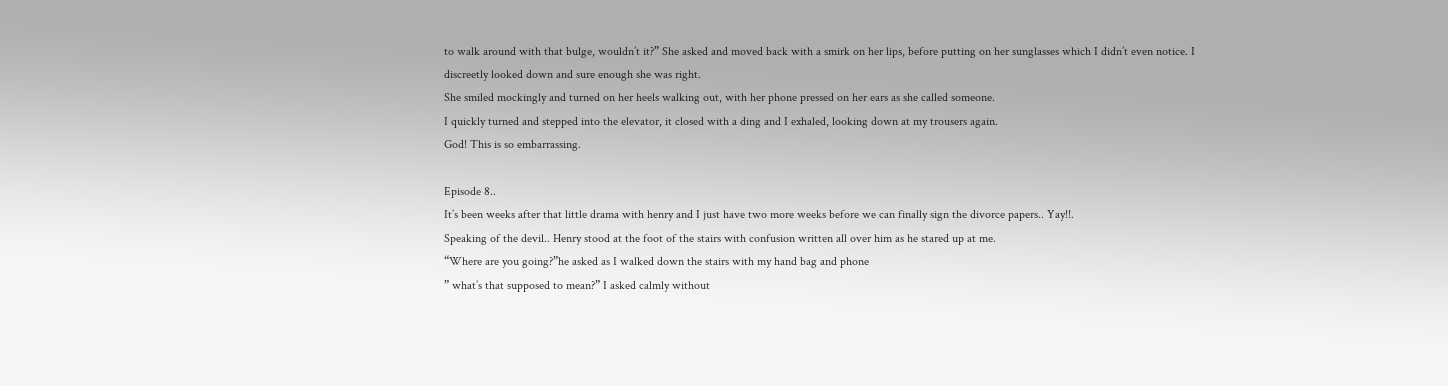to walk around with that bulge, wouldn’t it?” She asked and moved back with a smirk on her lips, before putting on her sunglasses which I didn’t even notice. I discreetly looked down and sure enough she was right.
She smiled mockingly and turned on her heels walking out, with her phone pressed on her ears as she called someone.
I quickly turned and stepped into the elevator, it closed with a ding and I exhaled, looking down at my trousers again.
God! This is so embarrassing.

Episode 8..
It’s been weeks after that little drama with henry and I just have two more weeks before we can finally sign the divorce papers.. Yay!!.
Speaking of the devil.. Henry stood at the foot of the stairs with confusion written all over him as he stared up at me.
“Where are you going?”he asked as I walked down the stairs with my hand bag and phone
” what’s that supposed to mean?” I asked calmly without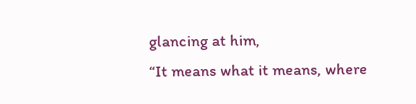glancing at him,
“It means what it means, where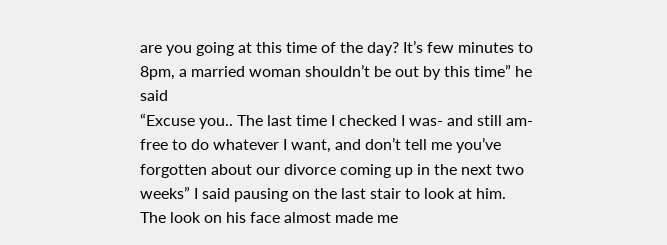are you going at this time of the day? It’s few minutes to 8pm, a married woman shouldn’t be out by this time” he said
“Excuse you.. The last time I checked I was- and still am- free to do whatever I want, and don’t tell me you’ve forgotten about our divorce coming up in the next two weeks” I said pausing on the last stair to look at him. The look on his face almost made me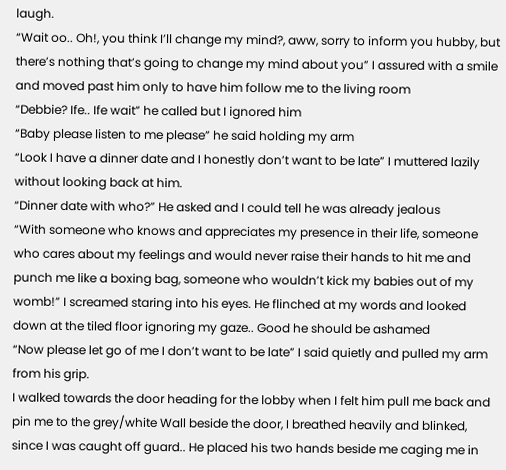laugh.
“Wait oo.. Oh!, you think I’ll change my mind?, aww, sorry to inform you hubby, but there’s nothing that’s going to change my mind about you” I assured with a smile and moved past him only to have him follow me to the living room
“Debbie? Ife.. Ife wait” he called but I ignored him
“Baby please listen to me please” he said holding my arm
“Look I have a dinner date and I honestly don’t want to be late” I muttered lazily without looking back at him.
“Dinner date with who?” He asked and I could tell he was already jealous
“With someone who knows and appreciates my presence in their life, someone who cares about my feelings and would never raise their hands to hit me and punch me like a boxing bag, someone who wouldn’t kick my babies out of my womb!” I screamed staring into his eyes. He flinched at my words and looked down at the tiled floor ignoring my gaze.. Good he should be ashamed
“Now please let go of me I don’t want to be late” I said quietly and pulled my arm from his grip.
I walked towards the door heading for the lobby when I felt him pull me back and pin me to the grey/white Wall beside the door, I breathed heavily and blinked, since I was caught off guard.. He placed his two hands beside me caging me in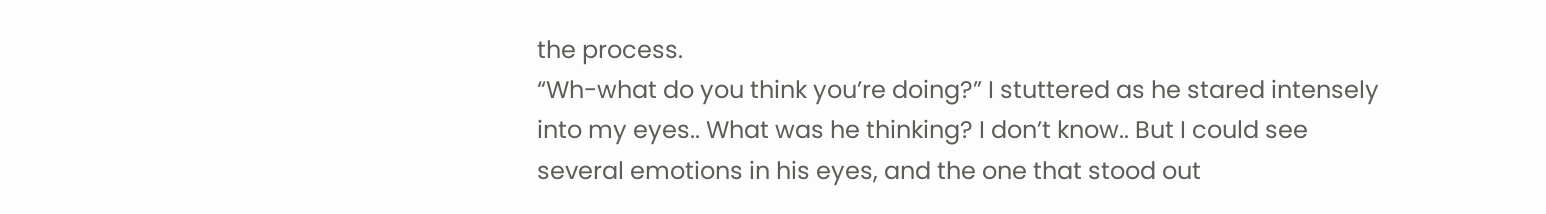the process.
“Wh-what do you think you’re doing?” I stuttered as he stared intensely into my eyes.. What was he thinking? I don’t know.. But I could see several emotions in his eyes, and the one that stood out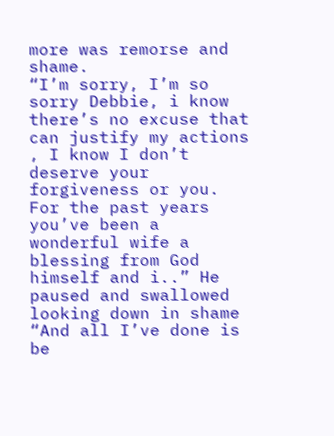more was remorse and shame.
“I’m sorry, I’m so sorry Debbie, i know there’s no excuse that can justify my actions , I know I don’t deserve your forgiveness or you. For the past years you’ve been a wonderful wife a blessing from God himself and i..” He paused and swallowed looking down in shame
“And all I’ve done is be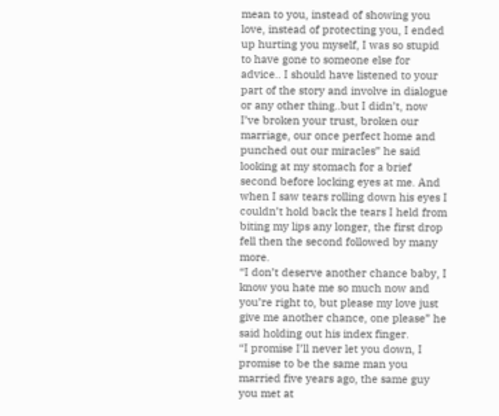mean to you, instead of showing you love, instead of protecting you, I ended up hurting you myself, I was so stupid to have gone to someone else for advice.. I should have listened to your part of the story and involve in dialogue or any other thing..but I didn’t, now I’ve broken your trust, broken our marriage, our once perfect home and punched out our miracles” he said looking at my stomach for a brief second before locking eyes at me. And when I saw tears rolling down his eyes I couldn’t hold back the tears I held from biting my lips any longer, the first drop fell then the second followed by many more.
“I don’t deserve another chance baby, I know you hate me so much now and you’re right to, but please my love just give me another chance, one please” he said holding out his index finger.
“I promise I’ll never let you down, I promise to be the same man you married five years ago, the same guy you met at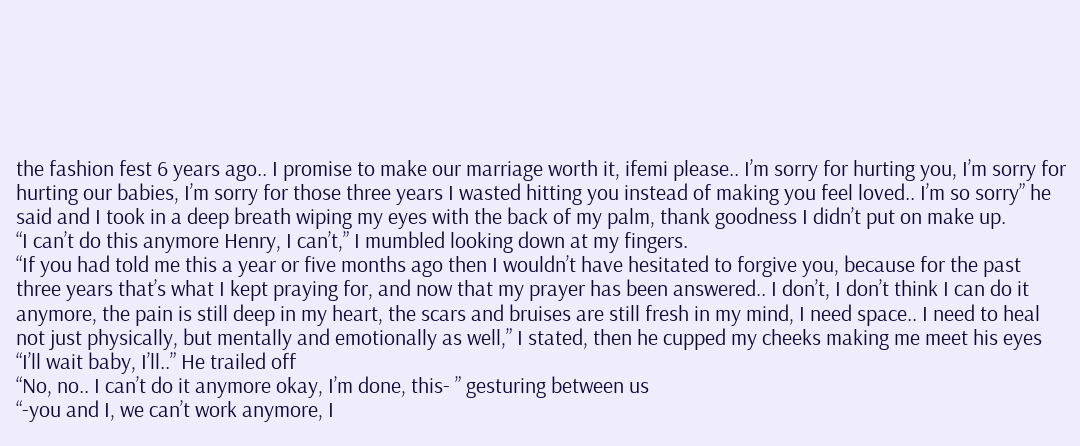the fashion fest 6 years ago.. I promise to make our marriage worth it, ifemi please.. I’m sorry for hurting you, I’m sorry for hurting our babies, I’m sorry for those three years I wasted hitting you instead of making you feel loved.. I’m so sorry” he said and I took in a deep breath wiping my eyes with the back of my palm, thank goodness I didn’t put on make up.
“I can’t do this anymore Henry, I can’t,” I mumbled looking down at my fingers.
“If you had told me this a year or five months ago then I wouldn’t have hesitated to forgive you, because for the past three years that’s what I kept praying for, and now that my prayer has been answered.. I don’t, I don’t think I can do it anymore, the pain is still deep in my heart, the scars and bruises are still fresh in my mind, I need space.. I need to heal not just physically, but mentally and emotionally as well,” I stated, then he cupped my cheeks making me meet his eyes
“I’ll wait baby, I’ll..” He trailed off
“No, no.. I can’t do it anymore okay, I’m done, this- ” gesturing between us
“-you and I, we can’t work anymore, I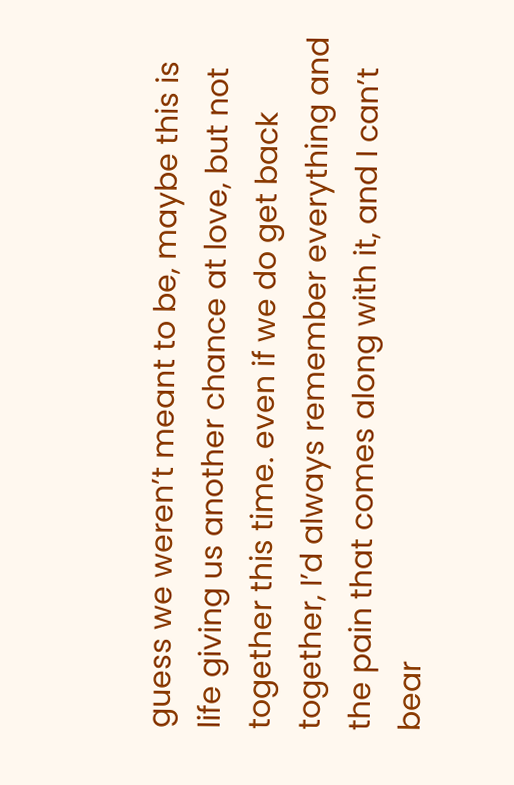guess we weren’t meant to be, maybe this is life giving us another chance at love, but not together this time. even if we do get back together, I’d always remember everything and the pain that comes along with it, and I can’t bear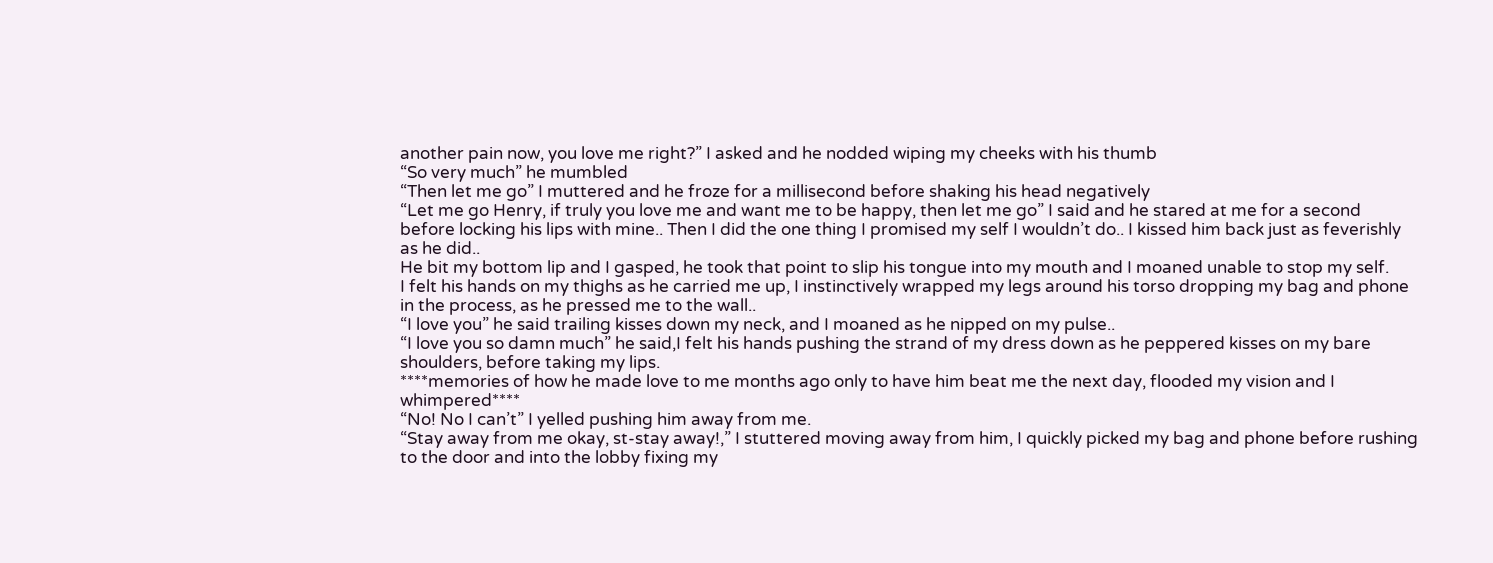another pain now, you love me right?” I asked and he nodded wiping my cheeks with his thumb
“So very much” he mumbled
“Then let me go” I muttered and he froze for a millisecond before shaking his head negatively
“Let me go Henry, if truly you love me and want me to be happy, then let me go” I said and he stared at me for a second before locking his lips with mine.. Then I did the one thing I promised my self I wouldn’t do.. I kissed him back just as feverishly as he did..
He bit my bottom lip and I gasped, he took that point to slip his tongue into my mouth and I moaned unable to stop my self.
I felt his hands on my thighs as he carried me up, I instinctively wrapped my legs around his torso dropping my bag and phone in the process, as he pressed me to the wall..
“I love you” he said trailing kisses down my neck, and I moaned as he nipped on my pulse..
“I love you so damn much” he said,I felt his hands pushing the strand of my dress down as he peppered kisses on my bare shoulders, before taking my lips.
****memories of how he made love to me months ago only to have him beat me the next day, flooded my vision and I whimpered****
“No! No I can’t” I yelled pushing him away from me.
“Stay away from me okay, st-stay away!,” I stuttered moving away from him, I quickly picked my bag and phone before rushing to the door and into the lobby fixing my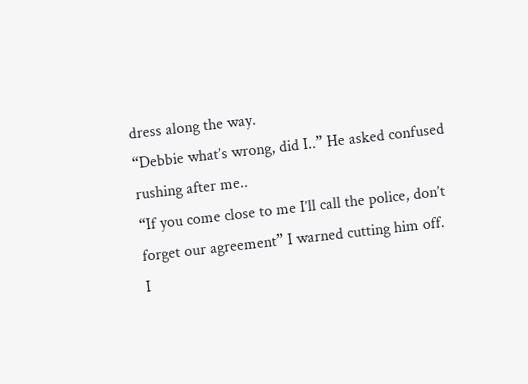dress along the way.
“Debbie what’s wrong, did I..” He asked confused rushing after me..
“If you come close to me I’ll call the police, don’t forget our agreement” I warned cutting him off.
I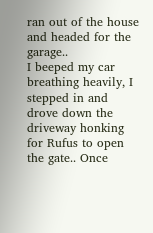ran out of the house and headed for the garage..
I beeped my car breathing heavily, I stepped in and drove down the driveway honking for Rufus to open the gate.. Once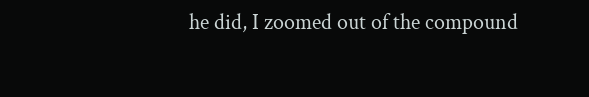he did, I zoomed out of the compound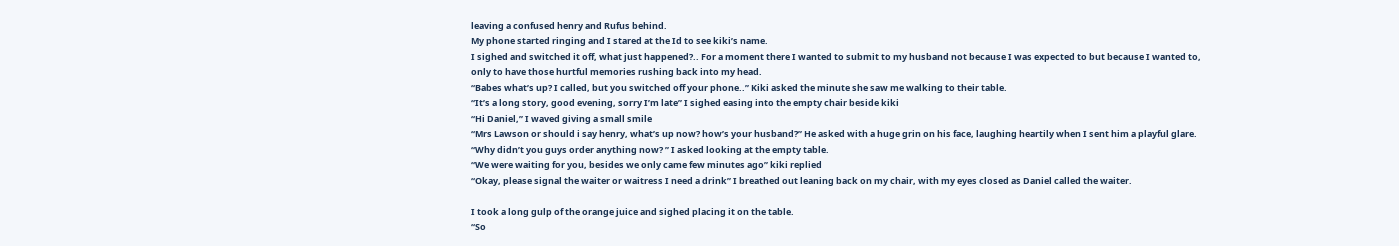leaving a confused henry and Rufus behind.
My phone started ringing and I stared at the Id to see kiki’s name.
I sighed and switched it off, what just happened?.. For a moment there I wanted to submit to my husband not because I was expected to but because I wanted to, only to have those hurtful memories rushing back into my head.
“Babes what’s up? I called, but you switched off your phone..” Kiki asked the minute she saw me walking to their table.
“It’s a long story, good evening, sorry I’m late” I sighed easing into the empty chair beside kiki
“Hi Daniel,” I waved giving a small smile
“Mrs Lawson or should i say henry, what’s up now? how’s your husband?” He asked with a huge grin on his face, laughing heartily when I sent him a playful glare.
“Why didn’t you guys order anything now? ” I asked looking at the empty table.
“We were waiting for you, besides we only came few minutes ago” kiki replied
“Okay, please signal the waiter or waitress I need a drink” I breathed out leaning back on my chair, with my eyes closed as Daniel called the waiter.

I took a long gulp of the orange juice and sighed placing it on the table.
“So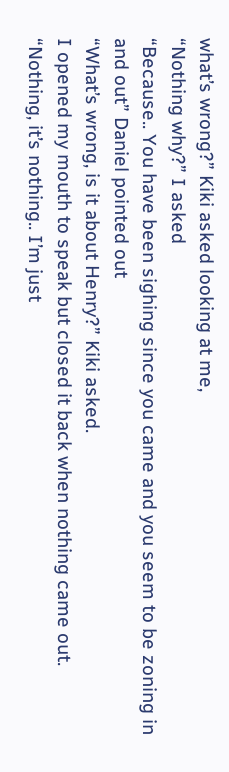what’s wrong?” Kiki asked looking at me,
“Nothing why?” I asked
“Because.. You have been sighing since you came and you seem to be zoning in and out” Daniel pointed out
“What’s wrong, is it about Henry?” Kiki asked.
I opened my mouth to speak but closed it back when nothing came out.
“Nothing, it’s nothing.. I’m just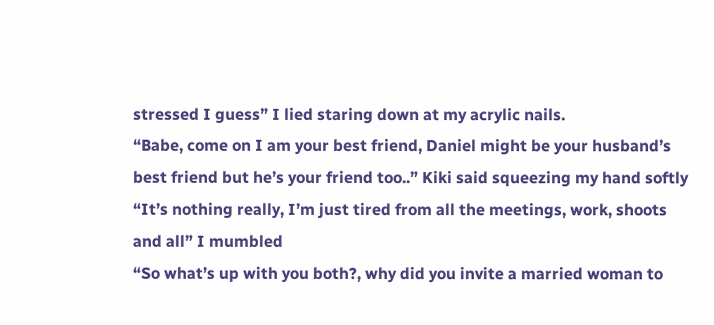stressed I guess” I lied staring down at my acrylic nails.
“Babe, come on I am your best friend, Daniel might be your husband’s best friend but he’s your friend too..” Kiki said squeezing my hand softly
“It’s nothing really, I’m just tired from all the meetings, work, shoots and all” I mumbled
“So what’s up with you both?, why did you invite a married woman to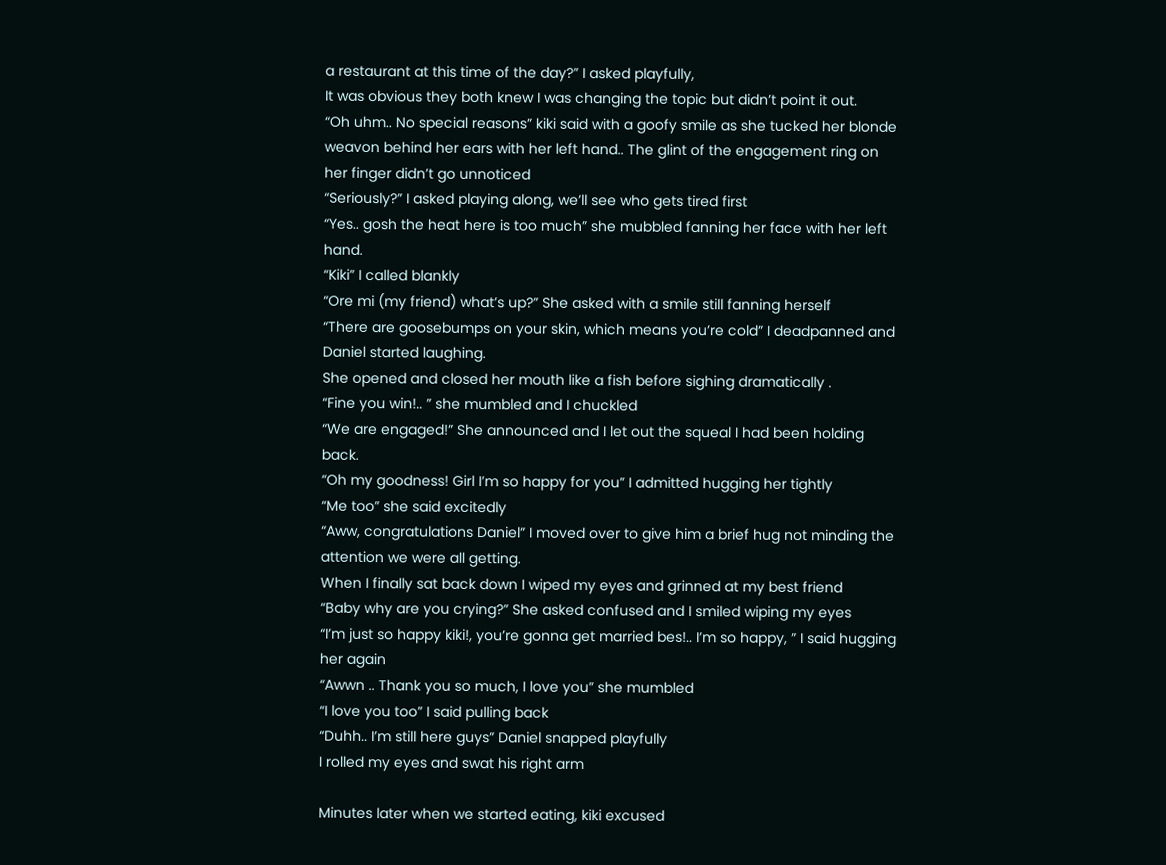a restaurant at this time of the day?” I asked playfully,
It was obvious they both knew I was changing the topic but didn’t point it out.
“Oh uhm.. No special reasons” kiki said with a goofy smile as she tucked her blonde weavon behind her ears with her left hand.. The glint of the engagement ring on her finger didn’t go unnoticed
“Seriously?” I asked playing along, we’ll see who gets tired first
“Yes.. gosh the heat here is too much” she mubbled fanning her face with her left hand.
“Kiki” I called blankly
“Ore mi (my friend) what’s up?” She asked with a smile still fanning herself
“There are goosebumps on your skin, which means you’re cold” I deadpanned and Daniel started laughing.
She opened and closed her mouth like a fish before sighing dramatically .
“Fine you win!.. ” she mumbled and I chuckled
“We are engaged!” She announced and I let out the squeal I had been holding back.
“Oh my goodness! Girl I’m so happy for you” I admitted hugging her tightly
“Me too” she said excitedly
“Aww, congratulations Daniel” I moved over to give him a brief hug not minding the attention we were all getting.
When I finally sat back down I wiped my eyes and grinned at my best friend
“Baby why are you crying?” She asked confused and I smiled wiping my eyes
“I’m just so happy kiki!, you’re gonna get married bes!.. I’m so happy, ” I said hugging her again
“Awwn .. Thank you so much, I love you” she mumbled
“I love you too” I said pulling back
“Duhh.. I’m still here guys” Daniel snapped playfully
I rolled my eyes and swat his right arm

Minutes later when we started eating, kiki excused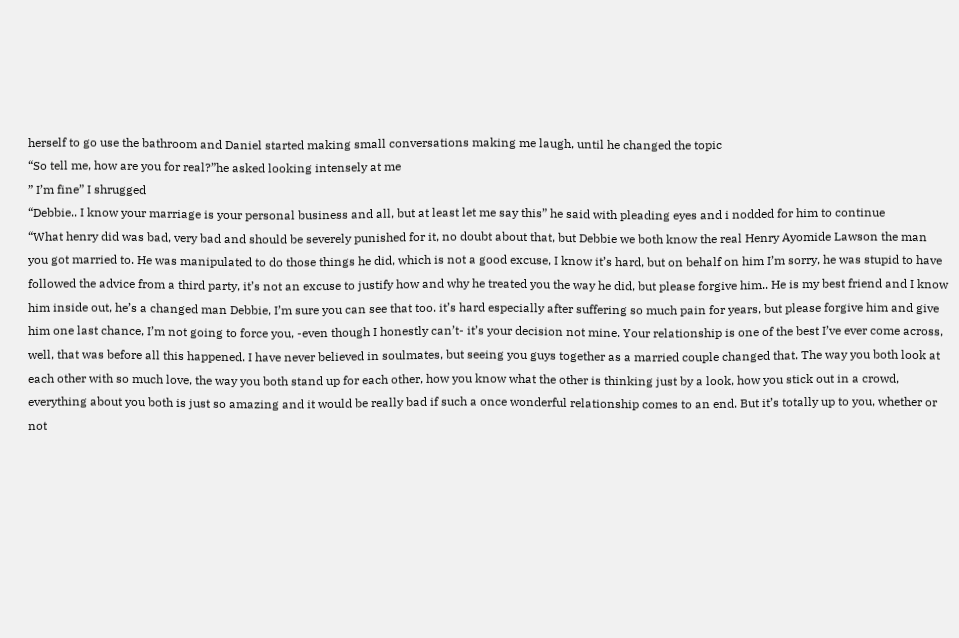herself to go use the bathroom and Daniel started making small conversations making me laugh, until he changed the topic
“So tell me, how are you for real?”he asked looking intensely at me
” I’m fine” I shrugged
“Debbie.. I know your marriage is your personal business and all, but at least let me say this” he said with pleading eyes and i nodded for him to continue
“What henry did was bad, very bad and should be severely punished for it, no doubt about that, but Debbie we both know the real Henry Ayomide Lawson the man you got married to. He was manipulated to do those things he did, which is not a good excuse, I know it’s hard, but on behalf on him I’m sorry, he was stupid to have followed the advice from a third party, it’s not an excuse to justify how and why he treated you the way he did, but please forgive him.. He is my best friend and I know him inside out, he’s a changed man Debbie, I’m sure you can see that too. it’s hard especially after suffering so much pain for years, but please forgive him and give him one last chance, I’m not going to force you, -even though I honestly can’t- it’s your decision not mine. Your relationship is one of the best I’ve ever come across, well, that was before all this happened. I have never believed in soulmates, but seeing you guys together as a married couple changed that. The way you both look at each other with so much love, the way you both stand up for each other, how you know what the other is thinking just by a look, how you stick out in a crowd, everything about you both is just so amazing and it would be really bad if such a once wonderful relationship comes to an end. But it’s totally up to you, whether or not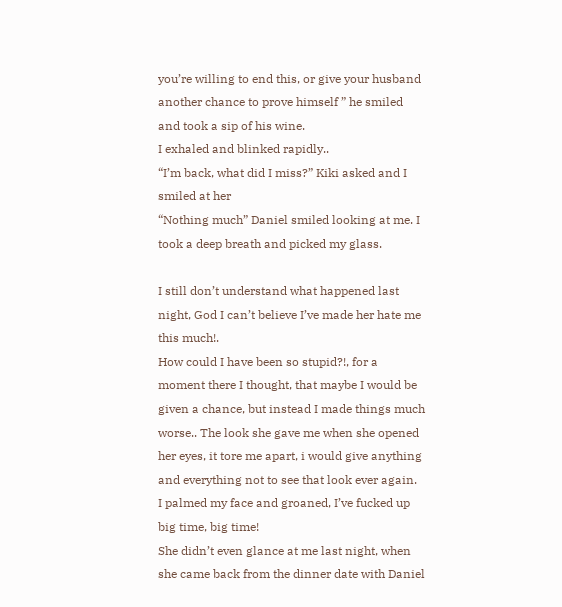you’re willing to end this, or give your husband another chance to prove himself ” he smiled and took a sip of his wine.
I exhaled and blinked rapidly..
“I’m back, what did I miss?” Kiki asked and I smiled at her
“Nothing much” Daniel smiled looking at me. I took a deep breath and picked my glass.

I still don’t understand what happened last night, God I can’t believe I’ve made her hate me this much!.
How could I have been so stupid?!, for a moment there I thought, that maybe I would be given a chance, but instead I made things much worse.. The look she gave me when she opened her eyes, it tore me apart, i would give anything and everything not to see that look ever again.
I palmed my face and groaned, I’ve fucked up big time, big time!
She didn’t even glance at me last night, when she came back from the dinner date with Daniel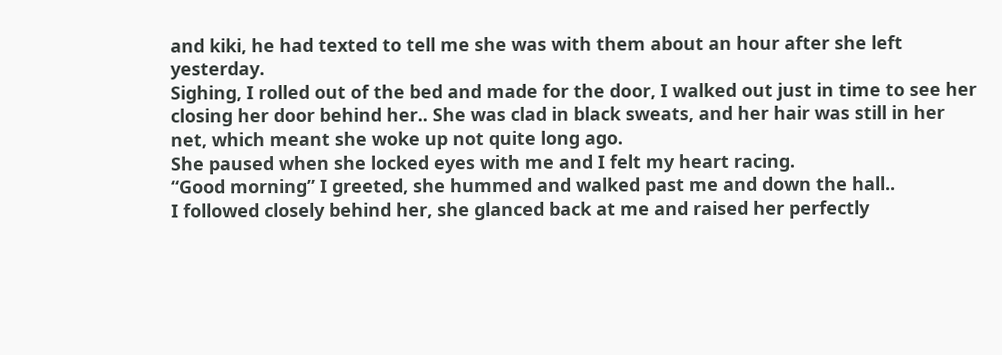and kiki, he had texted to tell me she was with them about an hour after she left yesterday.
Sighing, I rolled out of the bed and made for the door, I walked out just in time to see her closing her door behind her.. She was clad in black sweats, and her hair was still in her net, which meant she woke up not quite long ago.
She paused when she locked eyes with me and I felt my heart racing.
“Good morning” I greeted, she hummed and walked past me and down the hall..
I followed closely behind her, she glanced back at me and raised her perfectly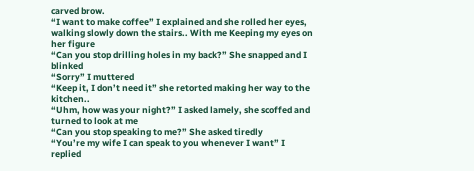carved brow.
“I want to make coffee” I explained and she rolled her eyes, walking slowly down the stairs.. With me Keeping my eyes on her figure
“Can you stop drilling holes in my back?” She snapped and I blinked
“Sorry” I muttered
“Keep it, I don’t need it” she retorted making her way to the kitchen..
“Uhm, how was your night?” I asked lamely, she scoffed and turned to look at me
“Can you stop speaking to me?” She asked tiredly
“You’re my wife I can speak to you whenever I want” I replied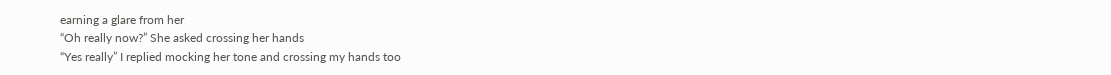earning a glare from her
“Oh really now?” She asked crossing her hands
“Yes really” I replied mocking her tone and crossing my hands too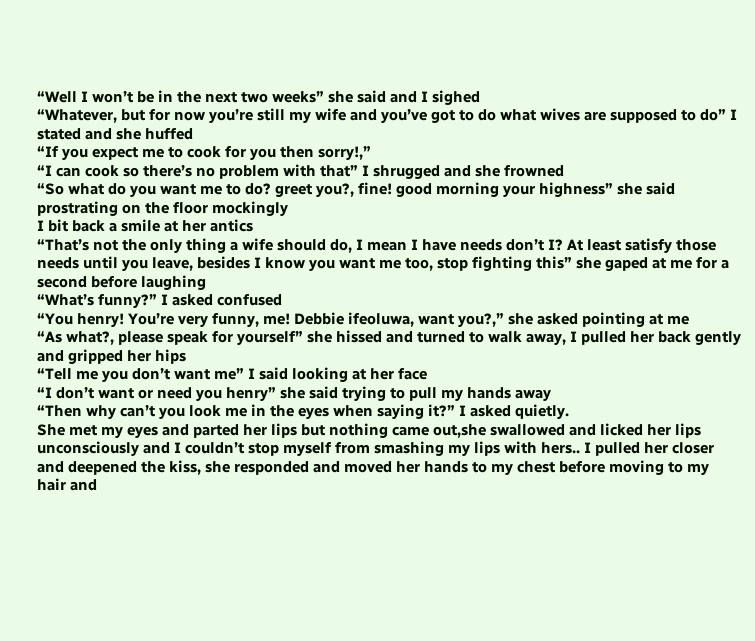“Well I won’t be in the next two weeks” she said and I sighed
“Whatever, but for now you’re still my wife and you’ve got to do what wives are supposed to do” I stated and she huffed
“If you expect me to cook for you then sorry!,”
“I can cook so there’s no problem with that” I shrugged and she frowned
“So what do you want me to do? greet you?, fine! good morning your highness” she said prostrating on the floor mockingly
I bit back a smile at her antics
“That’s not the only thing a wife should do, I mean I have needs don’t I? At least satisfy those needs until you leave, besides I know you want me too, stop fighting this” she gaped at me for a second before laughing
“What’s funny?” I asked confused
“You henry! You’re very funny, me! Debbie ifeoluwa, want you?,” she asked pointing at me
“As what?, please speak for yourself” she hissed and turned to walk away, I pulled her back gently and gripped her hips
“Tell me you don’t want me” I said looking at her face
“I don’t want or need you henry” she said trying to pull my hands away
“Then why can’t you look me in the eyes when saying it?” I asked quietly.
She met my eyes and parted her lips but nothing came out,she swallowed and licked her lips unconsciously and I couldn’t stop myself from smashing my lips with hers.. I pulled her closer and deepened the kiss, she responded and moved her hands to my chest before moving to my hair and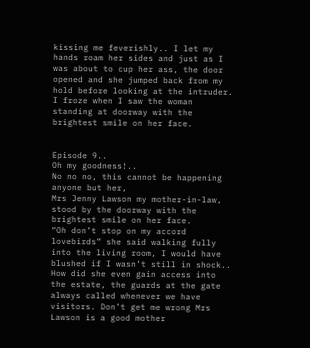kissing me feverishly.. I let my hands roam her sides and just as I was about to cup her ass, the door opened and she jumped back from my hold before looking at the intruder.
I froze when I saw the woman standing at doorway with the brightest smile on her face.


Episode 9..
Oh my goodness!..
No no no, this cannot be happening anyone but her,
Mrs Jenny Lawson my mother-in-law, stood by the doorway with the brightest smile on her face.
“Oh don’t stop on my accord lovebirds” she said walking fully into the living room, I would have blushed if I wasn’t still in shock.. How did she even gain access into the estate, the guards at the gate always called whenever we have visitors. Don’t get me wrong Mrs Lawson is a good mother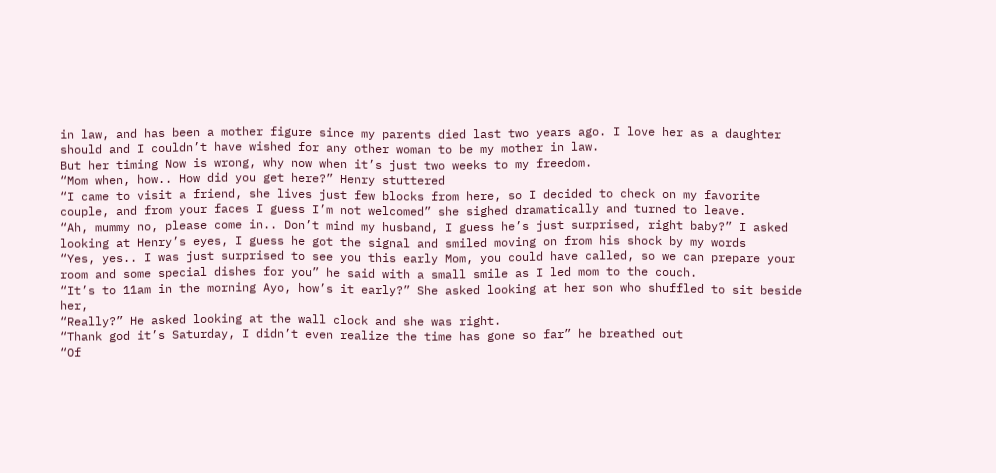in law, and has been a mother figure since my parents died last two years ago. I love her as a daughter should and I couldn’t have wished for any other woman to be my mother in law.
But her timing Now is wrong, why now when it’s just two weeks to my freedom.
“Mom when, how.. How did you get here?” Henry stuttered
“I came to visit a friend, she lives just few blocks from here, so I decided to check on my favorite couple, and from your faces I guess I’m not welcomed” she sighed dramatically and turned to leave.
“Ah, mummy no, please come in.. Don’t mind my husband, I guess he’s just surprised, right baby?” I asked looking at Henry’s eyes, I guess he got the signal and smiled moving on from his shock by my words
“Yes, yes.. I was just surprised to see you this early Mom, you could have called, so we can prepare your room and some special dishes for you” he said with a small smile as I led mom to the couch.
“It’s to 11am in the morning Ayo, how’s it early?” She asked looking at her son who shuffled to sit beside her,
“Really?” He asked looking at the wall clock and she was right.
“Thank god it’s Saturday, I didn’t even realize the time has gone so far” he breathed out
“Of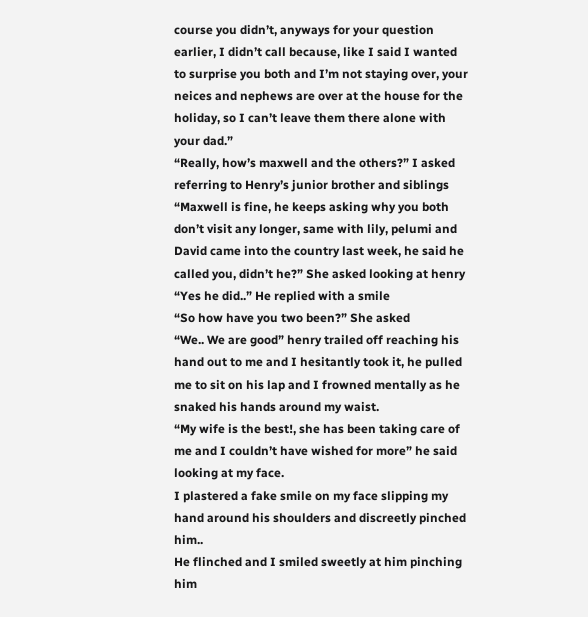course you didn’t, anyways for your question earlier, I didn’t call because, like I said I wanted to surprise you both and I’m not staying over, your neices and nephews are over at the house for the holiday, so I can’t leave them there alone with your dad.”
“Really, how’s maxwell and the others?” I asked referring to Henry’s junior brother and siblings
“Maxwell is fine, he keeps asking why you both don’t visit any longer, same with lily, pelumi and David came into the country last week, he said he called you, didn’t he?” She asked looking at henry
“Yes he did..” He replied with a smile
“So how have you two been?” She asked
“We.. We are good” henry trailed off reaching his hand out to me and I hesitantly took it, he pulled me to sit on his lap and I frowned mentally as he snaked his hands around my waist.
“My wife is the best!, she has been taking care of me and I couldn’t have wished for more” he said looking at my face.
I plastered a fake smile on my face slipping my hand around his shoulders and discreetly pinched him..
He flinched and I smiled sweetly at him pinching him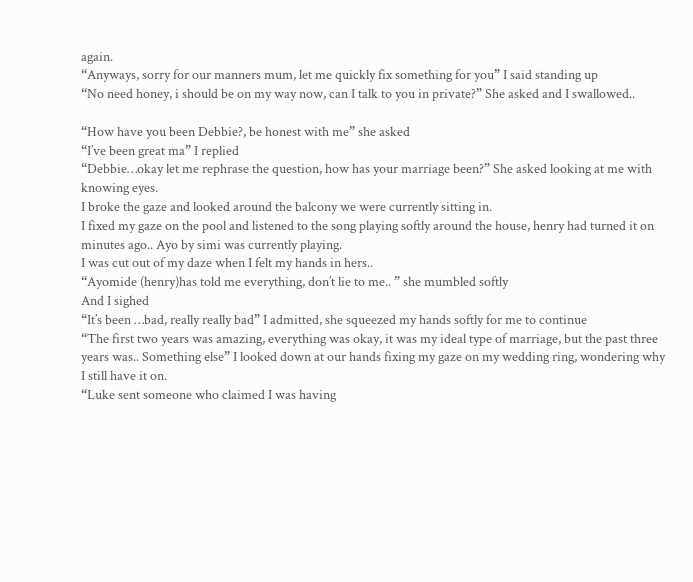again.
“Anyways, sorry for our manners mum, let me quickly fix something for you” I said standing up
“No need honey, i should be on my way now, can I talk to you in private?” She asked and I swallowed..

“How have you been Debbie?, be honest with me” she asked
“I’ve been great ma” I replied
“Debbie…okay let me rephrase the question, how has your marriage been?” She asked looking at me with knowing eyes.
I broke the gaze and looked around the balcony we were currently sitting in.
I fixed my gaze on the pool and listened to the song playing softly around the house, henry had turned it on minutes ago.. Ayo by simi was currently playing.
I was cut out of my daze when I felt my hands in hers..
“Ayomide (henry)has told me everything, don’t lie to me.. ” she mumbled softly
And I sighed
“It’s been …bad, really really bad” I admitted, she squeezed my hands softly for me to continue
“The first two years was amazing, everything was okay, it was my ideal type of marriage, but the past three years was.. Something else” I looked down at our hands fixing my gaze on my wedding ring, wondering why I still have it on.
“Luke sent someone who claimed I was having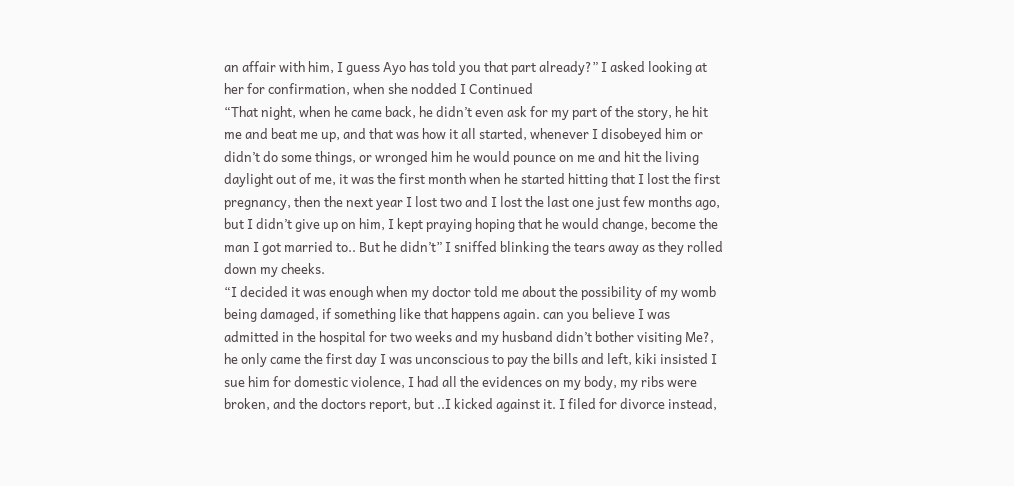an affair with him, I guess Ayo has told you that part already?” I asked looking at her for confirmation, when she nodded I Continued
“That night, when he came back, he didn’t even ask for my part of the story, he hit me and beat me up, and that was how it all started, whenever I disobeyed him or didn’t do some things, or wronged him he would pounce on me and hit the living daylight out of me, it was the first month when he started hitting that I lost the first pregnancy, then the next year I lost two and I lost the last one just few months ago, but I didn’t give up on him, I kept praying hoping that he would change, become the man I got married to.. But he didn’t” I sniffed blinking the tears away as they rolled down my cheeks.
“I decided it was enough when my doctor told me about the possibility of my womb being damaged, if something like that happens again. can you believe I was admitted in the hospital for two weeks and my husband didn’t bother visiting Me?, he only came the first day I was unconscious to pay the bills and left, kiki insisted I sue him for domestic violence, I had all the evidences on my body, my ribs were broken, and the doctors report, but ..I kicked against it. I filed for divorce instead,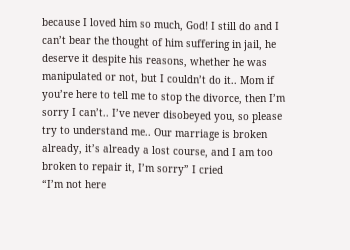because I loved him so much, God! I still do and I can’t bear the thought of him suffering in jail, he deserve it despite his reasons, whether he was manipulated or not, but I couldn’t do it.. Mom if you’re here to tell me to stop the divorce, then I’m sorry I can’t.. I’ve never disobeyed you, so please try to understand me.. Our marriage is broken already, it’s already a lost course, and I am too broken to repair it, I’m sorry” I cried
“I’m not here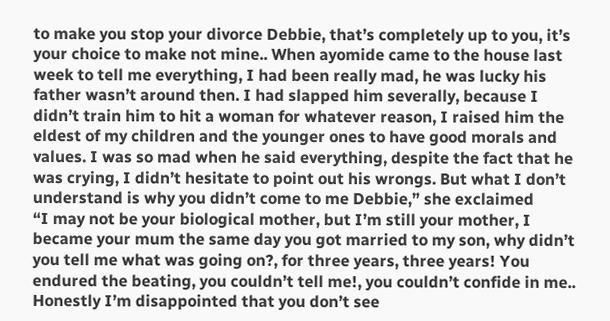to make you stop your divorce Debbie, that’s completely up to you, it’s your choice to make not mine.. When ayomide came to the house last week to tell me everything, I had been really mad, he was lucky his father wasn’t around then. I had slapped him severally, because I didn’t train him to hit a woman for whatever reason, I raised him the eldest of my children and the younger ones to have good morals and values. I was so mad when he said everything, despite the fact that he was crying, I didn’t hesitate to point out his wrongs. But what I don’t understand is why you didn’t come to me Debbie,” she exclaimed
“I may not be your biological mother, but I’m still your mother, I became your mum the same day you got married to my son, why didn’t you tell me what was going on?, for three years, three years! You endured the beating, you couldn’t tell me!, you couldn’t confide in me.. Honestly I’m disappointed that you don’t see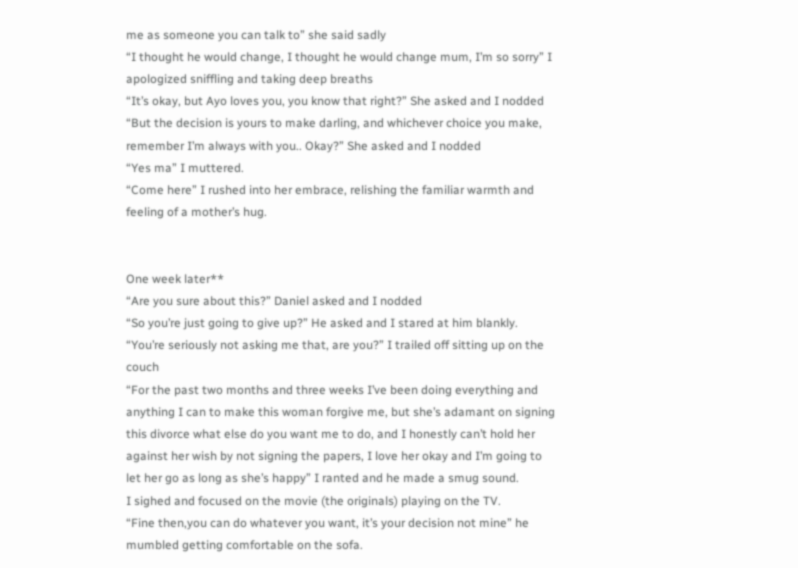me as someone you can talk to” she said sadly
“I thought he would change, I thought he would change mum, I’m so sorry” I apologized sniffling and taking deep breaths
“It’s okay, but Ayo loves you, you know that right?” She asked and I nodded
“But the decision is yours to make darling, and whichever choice you make, remember I’m always with you.. Okay?” She asked and I nodded
“Yes ma” I muttered.
“Come here” I rushed into her embrace, relishing the familiar warmth and feeling of a mother’s hug.


One week later**
“Are you sure about this?” Daniel asked and I nodded
“So you’re just going to give up?” He asked and I stared at him blankly.
“You’re seriously not asking me that, are you?” I trailed off sitting up on the couch
“For the past two months and three weeks I’ve been doing everything and anything I can to make this woman forgive me, but she’s adamant on signing this divorce what else do you want me to do, and I honestly can’t hold her against her wish by not signing the papers, I love her okay and I’m going to let her go as long as she’s happy” I ranted and he made a smug sound.
I sighed and focused on the movie (the originals) playing on the TV.
“Fine then,you can do whatever you want, it’s your decision not mine” he mumbled getting comfortable on the sofa.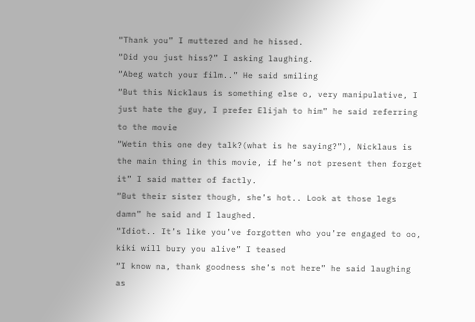“Thank you” I muttered and he hissed.
“Did you just hiss?” I asking laughing.
“Abeg watch your film..” He said smiling
“But this Nicklaus is something else o, very manipulative, I just hate the guy, I prefer Elijah to him” he said referring to the movie
“Wetin this one dey talk?(what is he saying?”), Nicklaus is the main thing in this movie, if he’s not present then forget it” I said matter of factly.
“But their sister though, she’s hot.. Look at those legs damn” he said and I laughed.
“Idiot.. It’s like you’ve forgotten who you’re engaged to oo, kiki will bury you alive” I teased
“I know na, thank goodness she’s not here” he said laughing as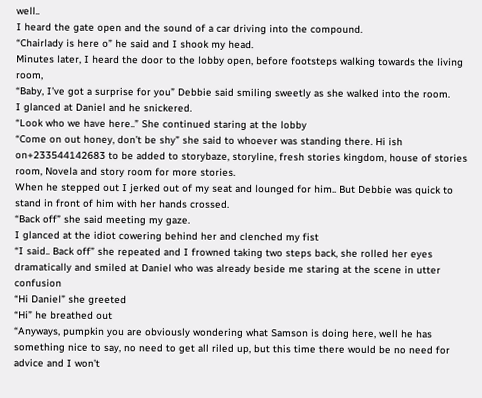well..
I heard the gate open and the sound of a car driving into the compound.
“Chairlady is here o” he said and I shook my head.
Minutes later, I heard the door to the lobby open, before footsteps walking towards the living room,
“Baby, I’ve got a surprise for you” Debbie said smiling sweetly as she walked into the room.
I glanced at Daniel and he snickered.
“Look who we have here..” She continued staring at the lobby
“Come on out honey, don’t be shy” she said to whoever was standing there. Hi ish on+233544142683 to be added to storybaze, storyline, fresh stories kingdom, house of stories room, Novela and story room for more stories.
When he stepped out I jerked out of my seat and lounged for him.. But Debbie was quick to stand in front of him with her hands crossed.
“Back off” she said meeting my gaze.
I glanced at the idiot cowering behind her and clenched my fist
“I said.. Back off” she repeated and I frowned taking two steps back, she rolled her eyes dramatically and smiled at Daniel who was already beside me staring at the scene in utter confusion
“Hi Daniel” she greeted
“Hi” he breathed out
“Anyways, pumpkin you are obviously wondering what Samson is doing here, well he has something nice to say, no need to get all riled up, but this time there would be no need for advice and I won’t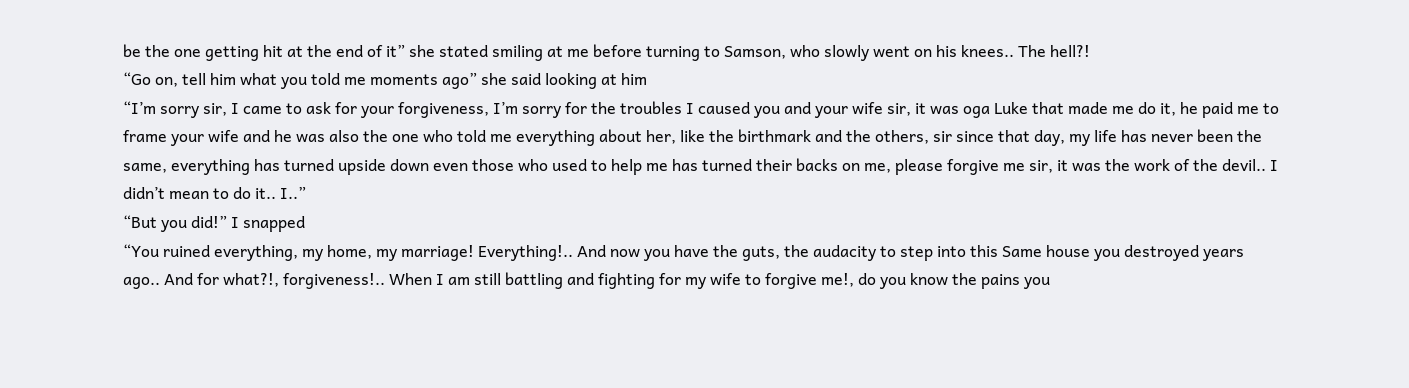be the one getting hit at the end of it” she stated smiling at me before turning to Samson, who slowly went on his knees.. The hell?!
“Go on, tell him what you told me moments ago” she said looking at him
“I’m sorry sir, I came to ask for your forgiveness, I’m sorry for the troubles I caused you and your wife sir, it was oga Luke that made me do it, he paid me to frame your wife and he was also the one who told me everything about her, like the birthmark and the others, sir since that day, my life has never been the same, everything has turned upside down even those who used to help me has turned their backs on me, please forgive me sir, it was the work of the devil.. I didn’t mean to do it.. I..”
“But you did!” I snapped
“You ruined everything, my home, my marriage! Everything!.. And now you have the guts, the audacity to step into this Same house you destroyed years ago.. And for what?!, forgiveness!.. When I am still battling and fighting for my wife to forgive me!, do you know the pains you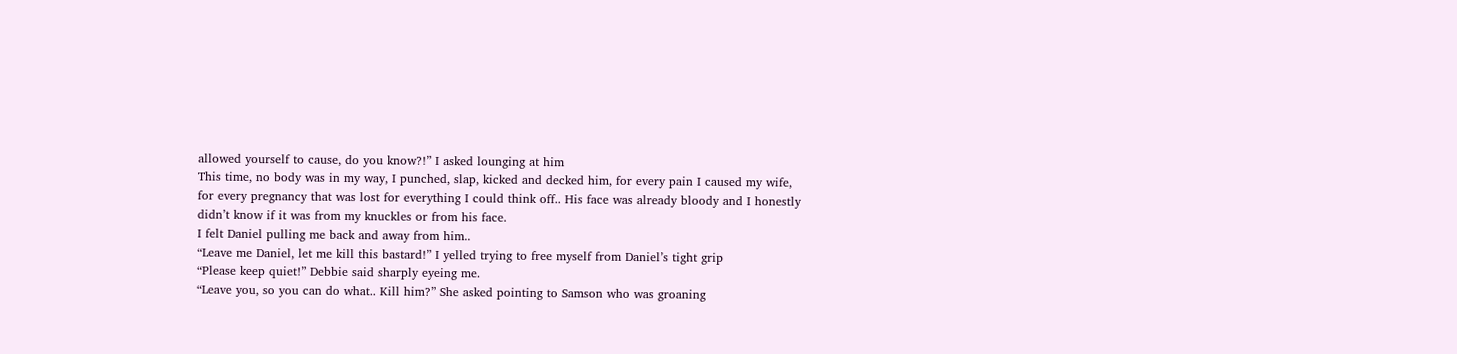allowed yourself to cause, do you know?!” I asked lounging at him
This time, no body was in my way, I punched, slap, kicked and decked him, for every pain I caused my wife, for every pregnancy that was lost for everything I could think off.. His face was already bloody and I honestly didn’t know if it was from my knuckles or from his face.
I felt Daniel pulling me back and away from him..
“Leave me Daniel, let me kill this bastard!” I yelled trying to free myself from Daniel’s tight grip
“Please keep quiet!” Debbie said sharply eyeing me.
“Leave you, so you can do what.. Kill him?” She asked pointing to Samson who was groaning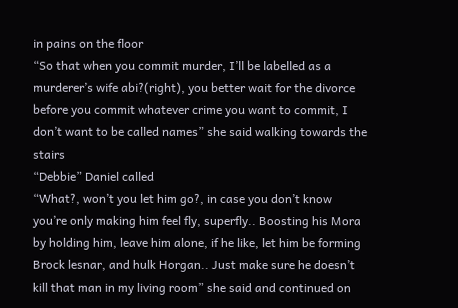in pains on the floor
“So that when you commit murder, I’ll be labelled as a murderer’s wife abi?(right), you better wait for the divorce before you commit whatever crime you want to commit, I don’t want to be called names” she said walking towards the stairs
“Debbie” Daniel called
“What?, won’t you let him go?, in case you don’t know you’re only making him feel fly, superfly.. Boosting his Mora by holding him, leave him alone, if he like, let him be forming Brock lesnar, and hulk Horgan.. Just make sure he doesn’t kill that man in my living room” she said and continued on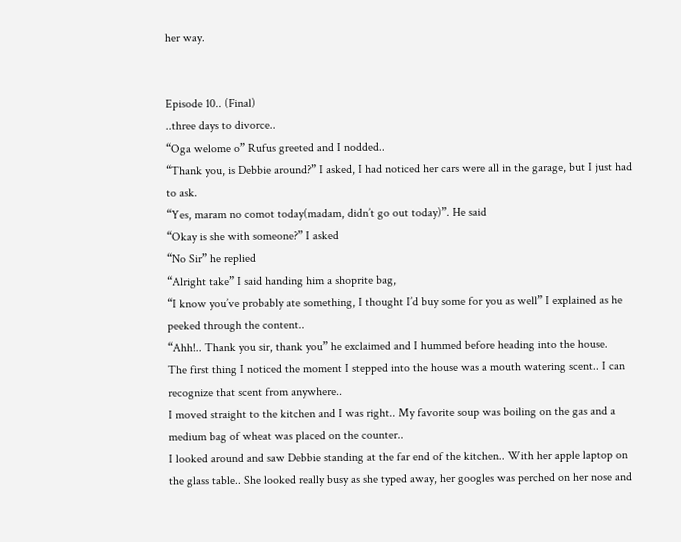her way.


Episode 10.. (Final)
..three days to divorce..
“Oga welome o” Rufus greeted and I nodded..
“Thank you, is Debbie around?” I asked, I had noticed her cars were all in the garage, but I just had to ask.
“Yes, maram no comot today(madam, didn’t go out today)”. He said
“Okay is she with someone?” I asked
“No Sir” he replied
“Alright take” I said handing him a shoprite bag,
“I know you’ve probably ate something, I thought I’d buy some for you as well” I explained as he peeked through the content..
“Ahh!.. Thank you sir, thank you” he exclaimed and I hummed before heading into the house.
The first thing I noticed the moment I stepped into the house was a mouth watering scent.. I can recognize that scent from anywhere..
I moved straight to the kitchen and I was right.. My favorite soup was boiling on the gas and a medium bag of wheat was placed on the counter..
I looked around and saw Debbie standing at the far end of the kitchen.. With her apple laptop on the glass table.. She looked really busy as she typed away, her googles was perched on her nose and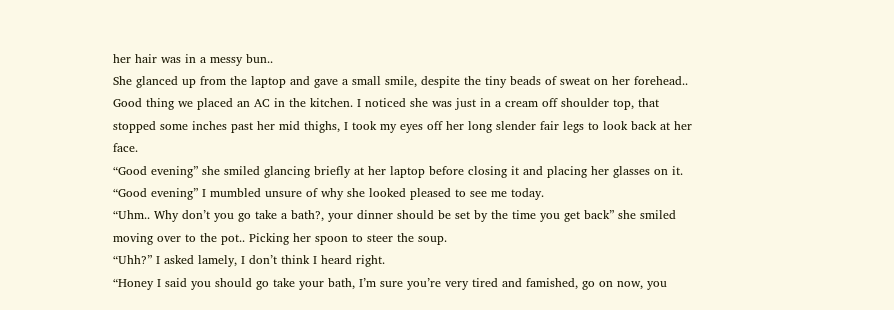her hair was in a messy bun..
She glanced up from the laptop and gave a small smile, despite the tiny beads of sweat on her forehead.. Good thing we placed an AC in the kitchen. I noticed she was just in a cream off shoulder top, that stopped some inches past her mid thighs, I took my eyes off her long slender fair legs to look back at her face.
“Good evening” she smiled glancing briefly at her laptop before closing it and placing her glasses on it.
“Good evening” I mumbled unsure of why she looked pleased to see me today.
“Uhm.. Why don’t you go take a bath?, your dinner should be set by the time you get back” she smiled moving over to the pot.. Picking her spoon to steer the soup.
“Uhh?” I asked lamely, I don’t think I heard right.
“Honey I said you should go take your bath, I’m sure you’re very tired and famished, go on now, you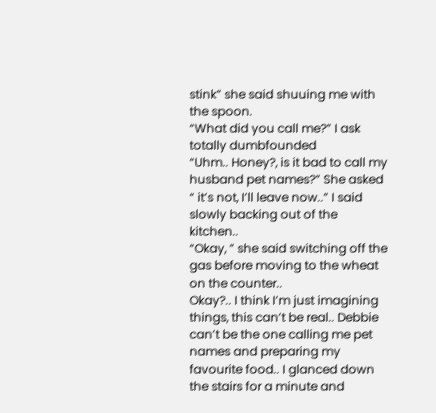stink” she said shuuing me with the spoon.
“What did you call me?” I ask totally dumbfounded
“Uhm.. Honey?, is it bad to call my husband pet names?” She asked
“ it’s not, I’ll leave now..” I said slowly backing out of the kitchen..
“Okay, ” she said switching off the gas before moving to the wheat on the counter..
Okay?.. I think I’m just imagining things, this can’t be real.. Debbie can’t be the one calling me pet names and preparing my favourite food.. I glanced down the stairs for a minute and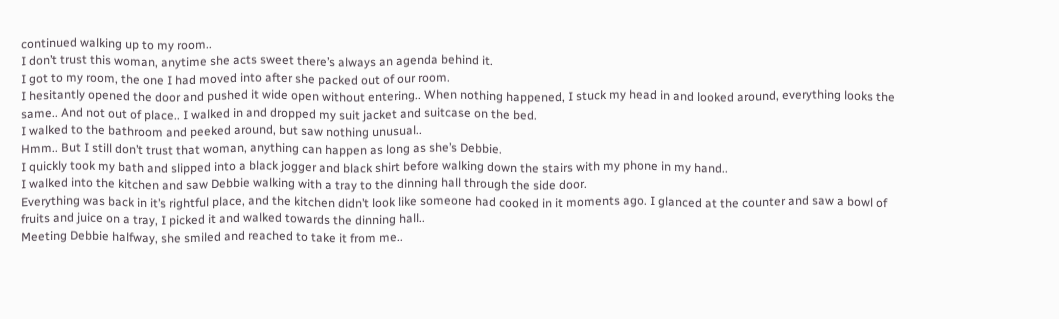continued walking up to my room..
I don’t trust this woman, anytime she acts sweet there’s always an agenda behind it.
I got to my room, the one I had moved into after she packed out of our room.
I hesitantly opened the door and pushed it wide open without entering.. When nothing happened, I stuck my head in and looked around, everything looks the same.. And not out of place.. I walked in and dropped my suit jacket and suitcase on the bed.
I walked to the bathroom and peeked around, but saw nothing unusual..
Hmm.. But I still don’t trust that woman, anything can happen as long as she’s Debbie.
I quickly took my bath and slipped into a black jogger and black shirt before walking down the stairs with my phone in my hand..
I walked into the kitchen and saw Debbie walking with a tray to the dinning hall through the side door.
Everything was back in it’s rightful place, and the kitchen didn’t look like someone had cooked in it moments ago. I glanced at the counter and saw a bowl of fruits and juice on a tray, I picked it and walked towards the dinning hall..
Meeting Debbie halfway, she smiled and reached to take it from me..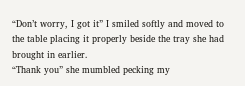“Don’t worry, I got it” I smiled softly and moved to the table placing it properly beside the tray she had brought in earlier.
“Thank you” she mumbled pecking my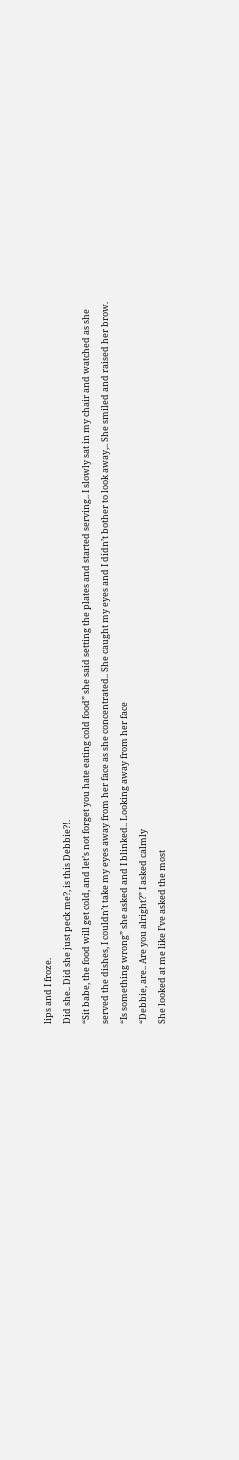lips and I froze.
Did she.. Did she just peck me?, is this Debbie?!.
“Sit babe, the food will get cold, and let’s not forget you hate eating cold food” she said setting the plates and started serving.. I slowly sat in my chair and watched as she served the dishes, I couldn’t take my eyes away from her face as she concentrated.. She caught my eyes and I didn’t bother to look away,.. She smiled and raised her brow.
“Is something wrong” she asked and I blinked.. Looking away from her face
“Debbie, are.. Are you alright?” I asked calmly
She looked at me like I’ve asked the most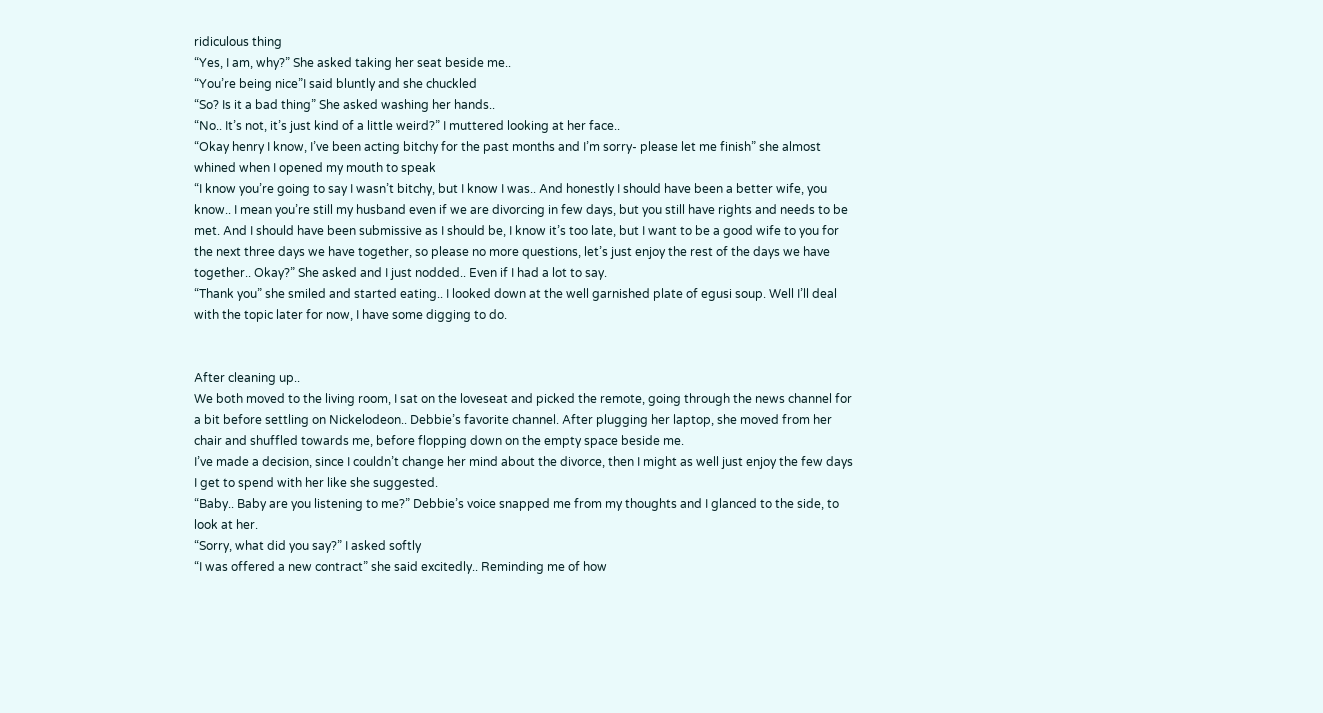ridiculous thing
“Yes, I am, why?” She asked taking her seat beside me..
“You’re being nice”I said bluntly and she chuckled
“So? Is it a bad thing” She asked washing her hands..
“No.. It’s not, it’s just kind of a little weird?” I muttered looking at her face..
“Okay henry I know, I’ve been acting bitchy for the past months and I’m sorry- please let me finish” she almost whined when I opened my mouth to speak
“I know you’re going to say I wasn’t bitchy, but I know I was.. And honestly I should have been a better wife, you know.. I mean you’re still my husband even if we are divorcing in few days, but you still have rights and needs to be met. And I should have been submissive as I should be, I know it’s too late, but I want to be a good wife to you for the next three days we have together, so please no more questions, let’s just enjoy the rest of the days we have together.. Okay?” She asked and I just nodded.. Even if I had a lot to say.
“Thank you” she smiled and started eating.. I looked down at the well garnished plate of egusi soup. Well I’ll deal with the topic later for now, I have some digging to do.


After cleaning up..
We both moved to the living room, I sat on the loveseat and picked the remote, going through the news channel for a bit before settling on Nickelodeon.. Debbie’s favorite channel. After plugging her laptop, she moved from her chair and shuffled towards me, before flopping down on the empty space beside me.
I’ve made a decision, since I couldn’t change her mind about the divorce, then I might as well just enjoy the few days I get to spend with her like she suggested.
“Baby.. Baby are you listening to me?” Debbie’s voice snapped me from my thoughts and I glanced to the side, to look at her.
“Sorry, what did you say?” I asked softly
“I was offered a new contract” she said excitedly.. Reminding me of how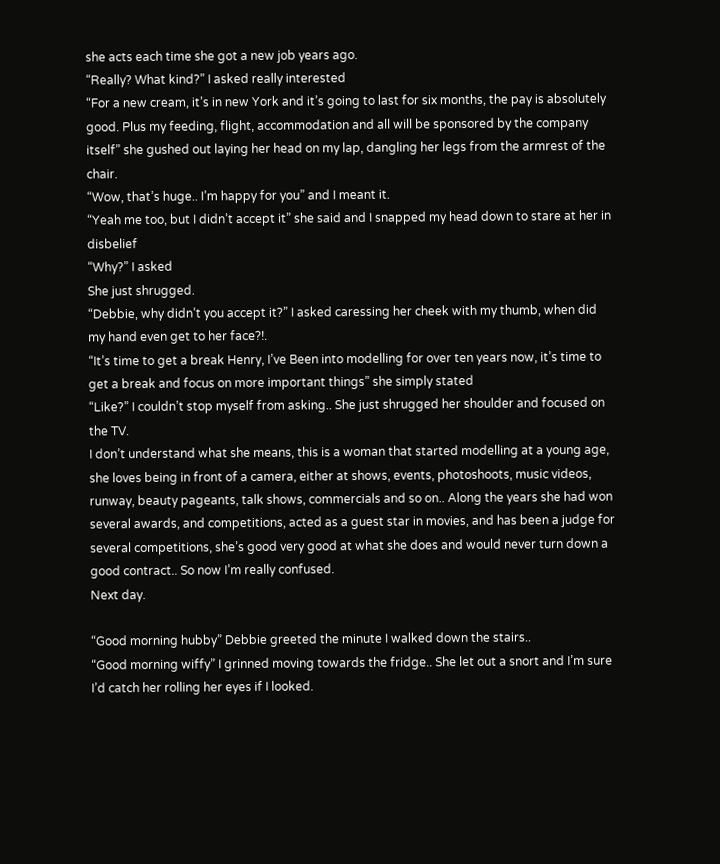she acts each time she got a new job years ago.
“Really? What kind?” I asked really interested
“For a new cream, it’s in new York and it’s going to last for six months, the pay is absolutely good. Plus my feeding, flight, accommodation and all will be sponsored by the company itself” she gushed out laying her head on my lap, dangling her legs from the armrest of the chair.
“Wow, that’s huge.. I’m happy for you” and I meant it.
“Yeah me too, but I didn’t accept it” she said and I snapped my head down to stare at her in disbelief
“Why?” I asked
She just shrugged.
“Debbie, why didn’t you accept it?” I asked caressing her cheek with my thumb, when did my hand even get to her face?!.
“It’s time to get a break Henry, I’ve Been into modelling for over ten years now, it’s time to get a break and focus on more important things” she simply stated
“Like?” I couldn’t stop myself from asking.. She just shrugged her shoulder and focused on the TV.
I don’t understand what she means, this is a woman that started modelling at a young age, she loves being in front of a camera, either at shows, events, photoshoots, music videos, runway, beauty pageants, talk shows, commercials and so on.. Along the years she had won several awards, and competitions, acted as a guest star in movies, and has been a judge for several competitions, she’s good very good at what she does and would never turn down a good contract.. So now I’m really confused.
Next day.

“Good morning hubby” Debbie greeted the minute I walked down the stairs..
“Good morning wiffy” I grinned moving towards the fridge.. She let out a snort and I’m sure I’d catch her rolling her eyes if I looked.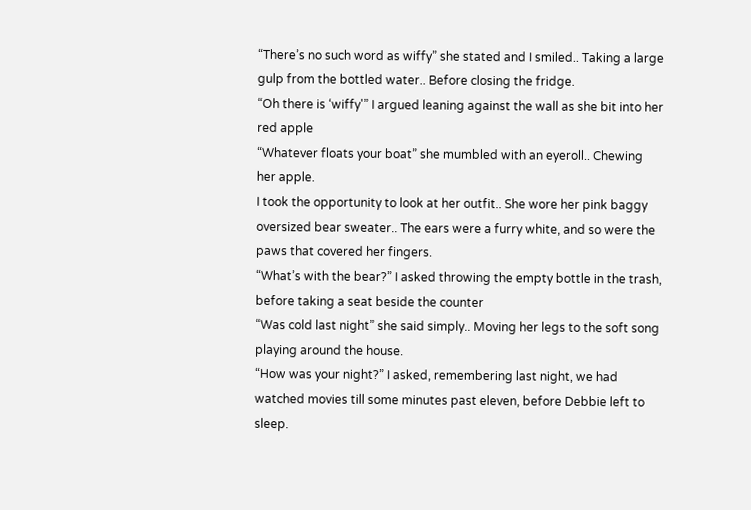“There’s no such word as wiffy” she stated and I smiled.. Taking a large gulp from the bottled water.. Before closing the fridge.
“Oh there is ‘wiffy'” I argued leaning against the wall as she bit into her red apple
“Whatever floats your boat” she mumbled with an eyeroll.. Chewing her apple.
I took the opportunity to look at her outfit.. She wore her pink baggy oversized bear sweater.. The ears were a furry white, and so were the paws that covered her fingers.
“What’s with the bear?” I asked throwing the empty bottle in the trash, before taking a seat beside the counter
“Was cold last night” she said simply.. Moving her legs to the soft song playing around the house.
“How was your night?” I asked, remembering last night, we had watched movies till some minutes past eleven, before Debbie left to sleep.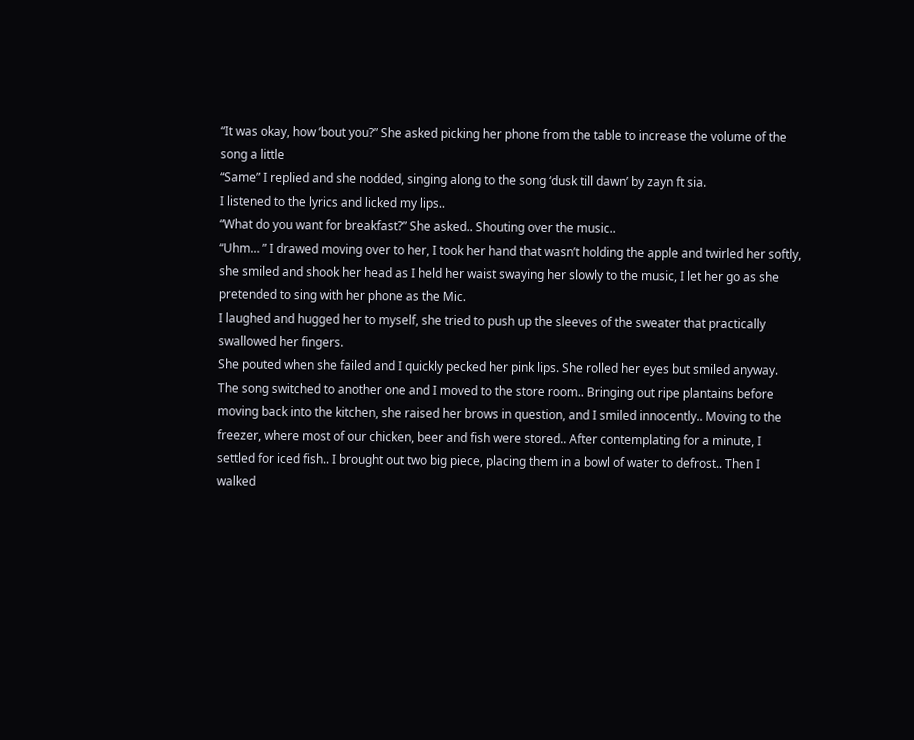“It was okay, how ’bout you?” She asked picking her phone from the table to increase the volume of the song a little
“Same” I replied and she nodded, singing along to the song ‘dusk till dawn’ by zayn ft sia.
I listened to the lyrics and licked my lips..
“What do you want for breakfast?” She asked.. Shouting over the music..
“Uhm… ” I drawed moving over to her, I took her hand that wasn’t holding the apple and twirled her softly, she smiled and shook her head as I held her waist swaying her slowly to the music, I let her go as she pretended to sing with her phone as the Mic.
I laughed and hugged her to myself, she tried to push up the sleeves of the sweater that practically swallowed her fingers.
She pouted when she failed and I quickly pecked her pink lips. She rolled her eyes but smiled anyway.
The song switched to another one and I moved to the store room.. Bringing out ripe plantains before moving back into the kitchen, she raised her brows in question, and I smiled innocently.. Moving to the freezer, where most of our chicken, beer and fish were stored.. After contemplating for a minute, I settled for iced fish.. I brought out two big piece, placing them in a bowl of water to defrost.. Then I walked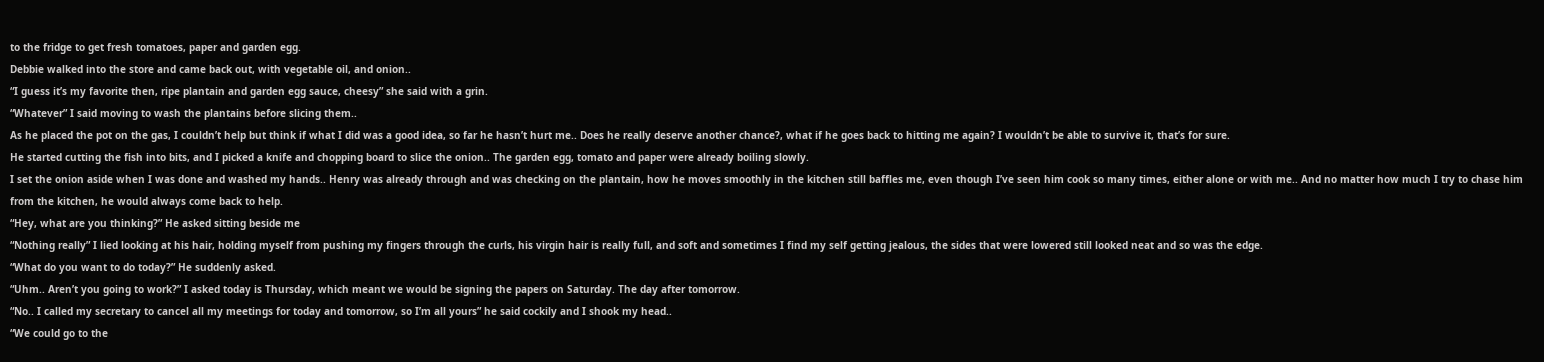to the fridge to get fresh tomatoes, paper and garden egg.
Debbie walked into the store and came back out, with vegetable oil, and onion..
“I guess it’s my favorite then, ripe plantain and garden egg sauce, cheesy” she said with a grin.
“Whatever” I said moving to wash the plantains before slicing them..
As he placed the pot on the gas, I couldn’t help but think if what I did was a good idea, so far he hasn’t hurt me.. Does he really deserve another chance?, what if he goes back to hitting me again? I wouldn’t be able to survive it, that’s for sure.
He started cutting the fish into bits, and I picked a knife and chopping board to slice the onion.. The garden egg, tomato and paper were already boiling slowly.
I set the onion aside when I was done and washed my hands.. Henry was already through and was checking on the plantain, how he moves smoothly in the kitchen still baffles me, even though I’ve seen him cook so many times, either alone or with me.. And no matter how much I try to chase him from the kitchen, he would always come back to help.
“Hey, what are you thinking?” He asked sitting beside me
“Nothing really” I lied looking at his hair, holding myself from pushing my fingers through the curls, his virgin hair is really full, and soft and sometimes I find my self getting jealous, the sides that were lowered still looked neat and so was the edge.
“What do you want to do today?” He suddenly asked.
“Uhm.. Aren’t you going to work?” I asked today is Thursday, which meant we would be signing the papers on Saturday. The day after tomorrow.
“No.. I called my secretary to cancel all my meetings for today and tomorrow, so I’m all yours” he said cockily and I shook my head..
“We could go to the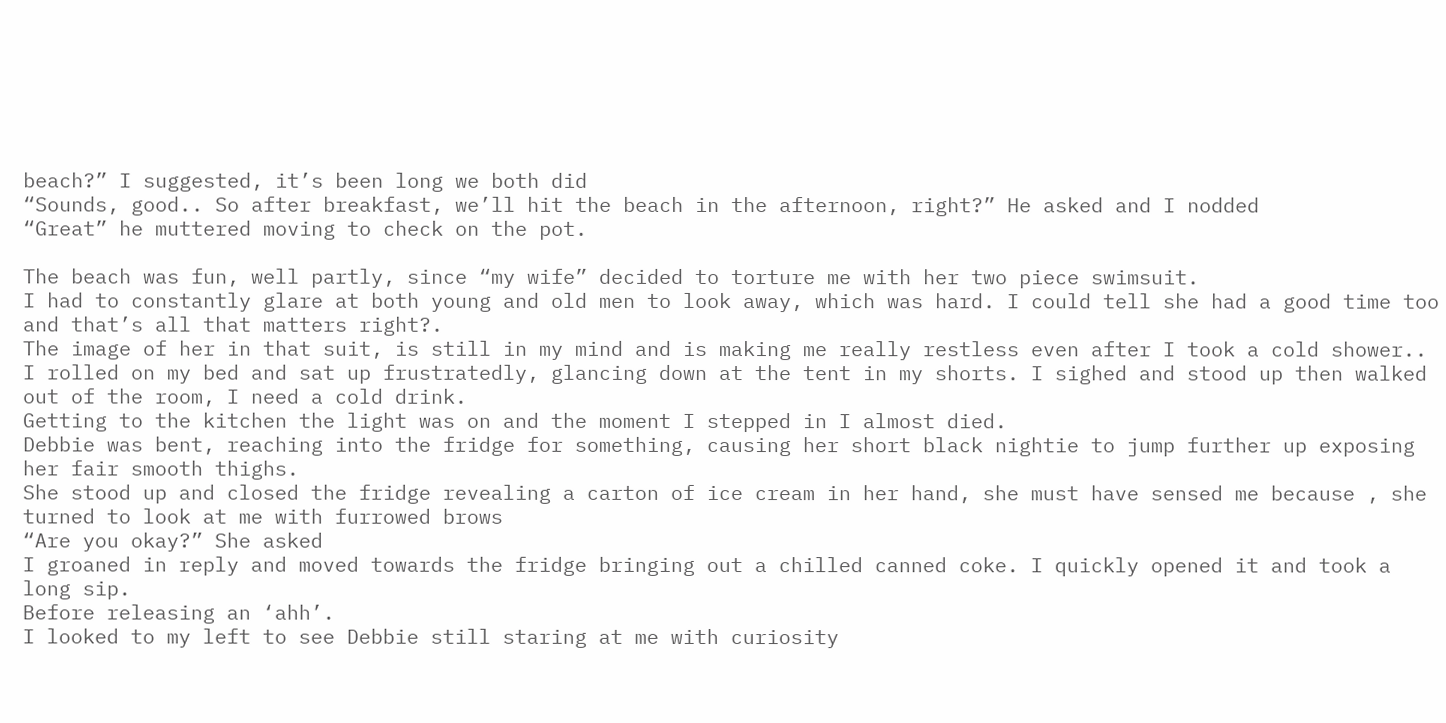beach?” I suggested, it’s been long we both did
“Sounds, good.. So after breakfast, we’ll hit the beach in the afternoon, right?” He asked and I nodded
“Great” he muttered moving to check on the pot.

The beach was fun, well partly, since “my wife” decided to torture me with her two piece swimsuit.
I had to constantly glare at both young and old men to look away, which was hard. I could tell she had a good time too and that’s all that matters right?.
The image of her in that suit, is still in my mind and is making me really restless even after I took a cold shower.. I rolled on my bed and sat up frustratedly, glancing down at the tent in my shorts. I sighed and stood up then walked out of the room, I need a cold drink.
Getting to the kitchen the light was on and the moment I stepped in I almost died.
Debbie was bent, reaching into the fridge for something, causing her short black nightie to jump further up exposing her fair smooth thighs.
She stood up and closed the fridge revealing a carton of ice cream in her hand, she must have sensed me because , she turned to look at me with furrowed brows
“Are you okay?” She asked
I groaned in reply and moved towards the fridge bringing out a chilled canned coke. I quickly opened it and took a long sip.
Before releasing an ‘ahh’.
I looked to my left to see Debbie still staring at me with curiosity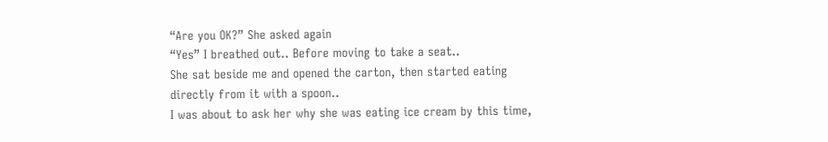“Are you OK?” She asked again
“Yes” I breathed out.. Before moving to take a seat..
She sat beside me and opened the carton, then started eating directly from it with a spoon..
I was about to ask her why she was eating ice cream by this time,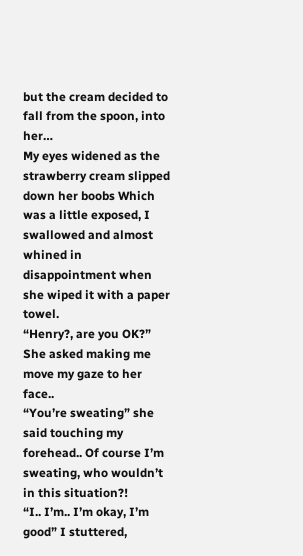but the cream decided to fall from the spoon, into her…
My eyes widened as the strawberry cream slipped down her boobs Which was a little exposed, I swallowed and almost whined in disappointment when she wiped it with a paper towel.
“Henry?, are you OK?” She asked making me move my gaze to her face..
“You’re sweating” she said touching my forehead.. Of course I’m sweating, who wouldn’t in this situation?!
“I.. I’m.. I’m okay, I’m good” I stuttered,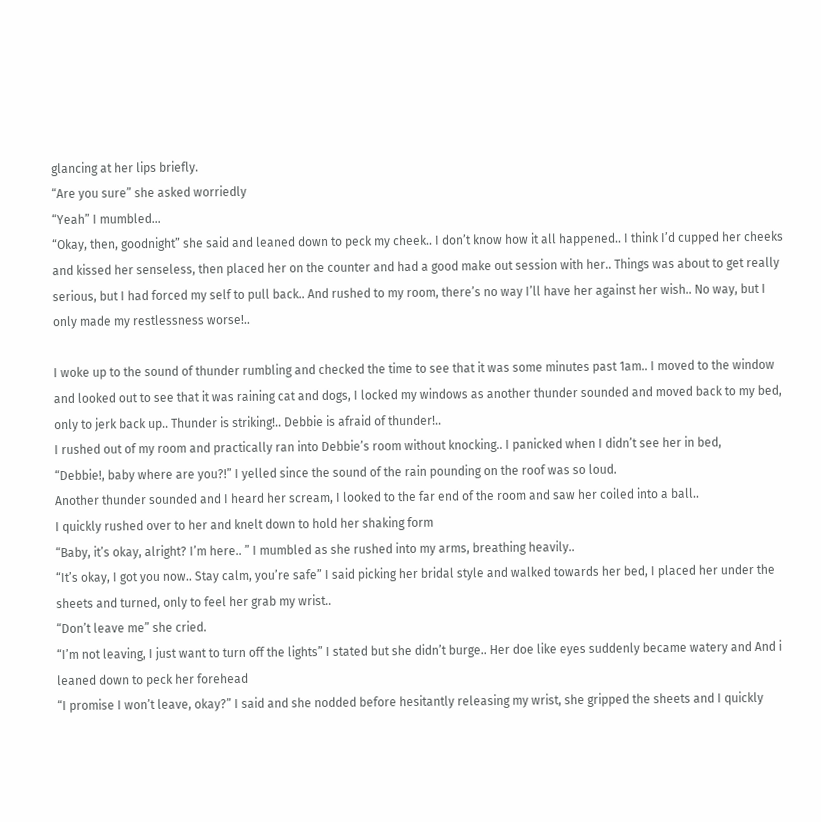glancing at her lips briefly.
“Are you sure” she asked worriedly
“Yeah” I mumbled…
“Okay, then, goodnight” she said and leaned down to peck my cheek.. I don’t know how it all happened.. I think I’d cupped her cheeks and kissed her senseless, then placed her on the counter and had a good make out session with her.. Things was about to get really serious, but I had forced my self to pull back.. And rushed to my room, there’s no way I’ll have her against her wish.. No way, but I only made my restlessness worse!..

I woke up to the sound of thunder rumbling and checked the time to see that it was some minutes past 1am.. I moved to the window and looked out to see that it was raining cat and dogs, I locked my windows as another thunder sounded and moved back to my bed, only to jerk back up.. Thunder is striking!.. Debbie is afraid of thunder!..
I rushed out of my room and practically ran into Debbie’s room without knocking.. I panicked when I didn’t see her in bed,
“Debbie!, baby where are you?!” I yelled since the sound of the rain pounding on the roof was so loud.
Another thunder sounded and I heard her scream, I looked to the far end of the room and saw her coiled into a ball..
I quickly rushed over to her and knelt down to hold her shaking form
“Baby, it’s okay, alright? I’m here.. ” I mumbled as she rushed into my arms, breathing heavily..
“It’s okay, I got you now.. Stay calm, you’re safe” I said picking her bridal style and walked towards her bed, I placed her under the sheets and turned, only to feel her grab my wrist..
“Don’t leave me” she cried.
“I’m not leaving, I just want to turn off the lights” I stated but she didn’t burge.. Her doe like eyes suddenly became watery and And i leaned down to peck her forehead
“I promise I won’t leave, okay?” I said and she nodded before hesitantly releasing my wrist, she gripped the sheets and I quickly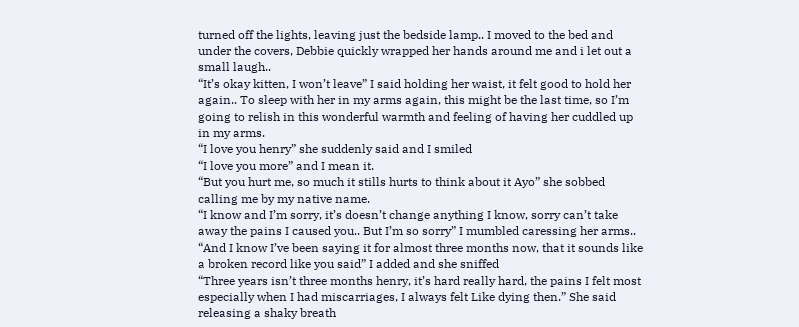turned off the lights, leaving just the bedside lamp.. I moved to the bed and under the covers, Debbie quickly wrapped her hands around me and i let out a small laugh..
“It’s okay kitten, I won’t leave” I said holding her waist, it felt good to hold her again.. To sleep with her in my arms again, this might be the last time, so I’m going to relish in this wonderful warmth and feeling of having her cuddled up in my arms.
“I love you henry” she suddenly said and I smiled
“I love you more” and I mean it.
“But you hurt me, so much it stills hurts to think about it Ayo” she sobbed calling me by my native name.
“I know and I’m sorry, it’s doesn’t change anything I know, sorry can’t take away the pains I caused you.. But I’m so sorry” I mumbled caressing her arms..
“And I know I’ve been saying it for almost three months now, that it sounds like a broken record like you said” I added and she sniffed
“Three years isn’t three months henry, it’s hard really hard, the pains I felt most especially when I had miscarriages, I always felt Like dying then.” She said releasing a shaky breath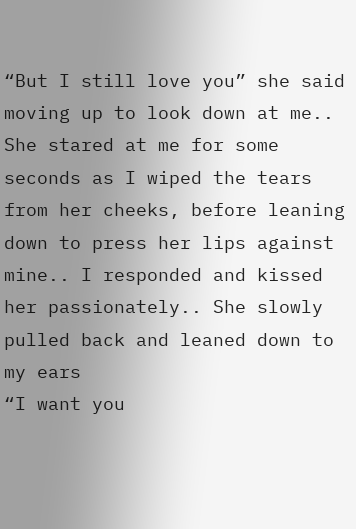“But I still love you” she said moving up to look down at me.. She stared at me for some seconds as I wiped the tears from her cheeks, before leaning down to press her lips against mine.. I responded and kissed her passionately.. She slowly pulled back and leaned down to my ears
“I want you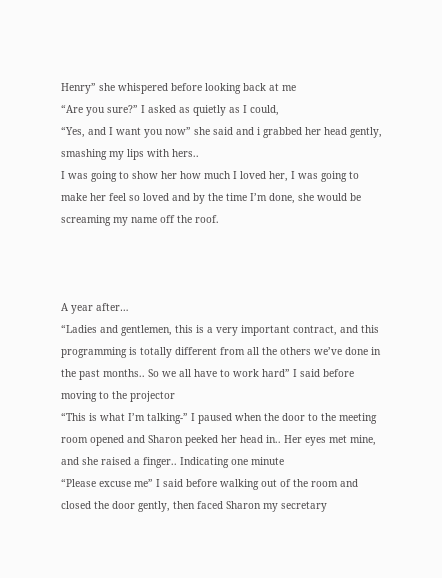Henry” she whispered before looking back at me
“Are you sure?” I asked as quietly as I could,
“Yes, and I want you now” she said and i grabbed her head gently, smashing my lips with hers..
I was going to show her how much I loved her, I was going to make her feel so loved and by the time I’m done, she would be screaming my name off the roof.



A year after…
“Ladies and gentlemen, this is a very important contract, and this programming is totally different from all the others we’ve done in the past months.. So we all have to work hard” I said before moving to the projector
“This is what I’m talking-” I paused when the door to the meeting room opened and Sharon peeked her head in.. Her eyes met mine, and she raised a finger.. Indicating one minute
“Please excuse me” I said before walking out of the room and closed the door gently, then faced Sharon my secretary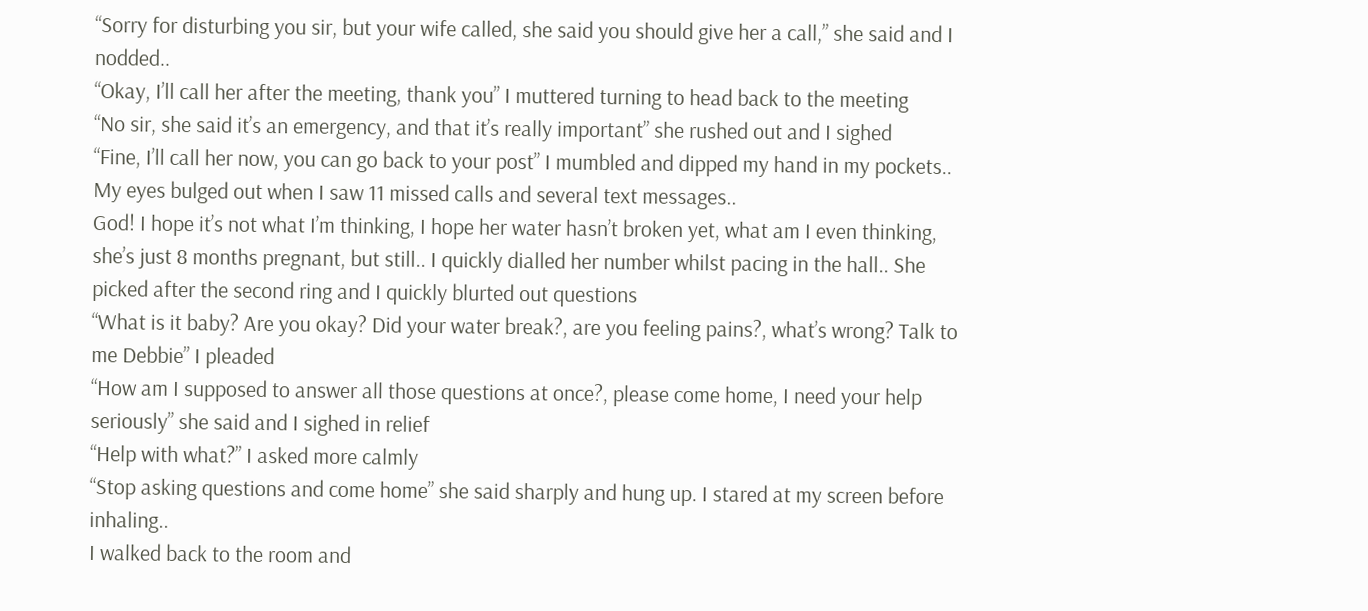“Sorry for disturbing you sir, but your wife called, she said you should give her a call,” she said and I nodded..
“Okay, I’ll call her after the meeting, thank you” I muttered turning to head back to the meeting
“No sir, she said it’s an emergency, and that it’s really important” she rushed out and I sighed
“Fine, I’ll call her now, you can go back to your post” I mumbled and dipped my hand in my pockets..
My eyes bulged out when I saw 11 missed calls and several text messages..
God! I hope it’s not what I’m thinking, I hope her water hasn’t broken yet, what am I even thinking, she’s just 8 months pregnant, but still.. I quickly dialled her number whilst pacing in the hall.. She picked after the second ring and I quickly blurted out questions
“What is it baby? Are you okay? Did your water break?, are you feeling pains?, what’s wrong? Talk to me Debbie” I pleaded
“How am I supposed to answer all those questions at once?, please come home, I need your help seriously” she said and I sighed in relief
“Help with what?” I asked more calmly
“Stop asking questions and come home” she said sharply and hung up. I stared at my screen before inhaling..
I walked back to the room and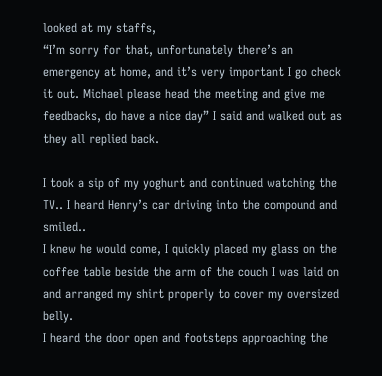looked at my staffs,
“I’m sorry for that, unfortunately there’s an emergency at home, and it’s very important I go check it out. Michael please head the meeting and give me feedbacks, do have a nice day” I said and walked out as they all replied back.

I took a sip of my yoghurt and continued watching the TV.. I heard Henry’s car driving into the compound and smiled..
I knew he would come, I quickly placed my glass on the coffee table beside the arm of the couch I was laid on and arranged my shirt properly to cover my oversized belly.
I heard the door open and footsteps approaching the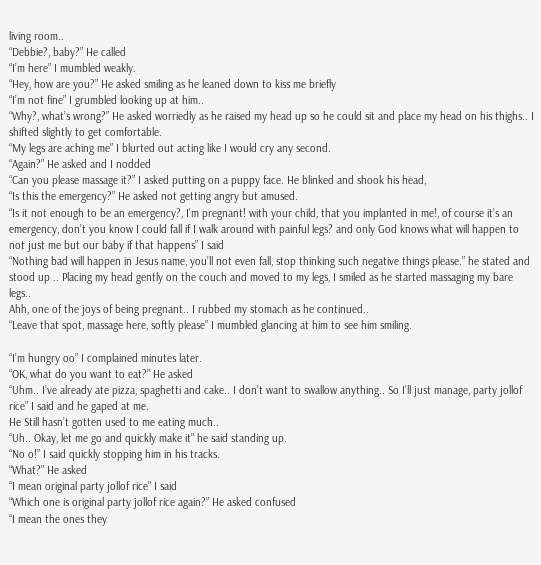living room..
“Debbie?, baby?” He called
“I’m here” I mumbled weakly.
“Hey, how are you?” He asked smiling as he leaned down to kiss me briefly
“I’m not fine” I grumbled looking up at him..
“Why?, what’s wrong?” He asked worriedly as he raised my head up so he could sit and place my head on his thighs.. I shifted slightly to get comfortable.
“My legs are aching me” I blurted out acting like I would cry any second.
“Again?” He asked and I nodded
“Can you please massage it?” I asked putting on a puppy face. He blinked and shook his head,
“Is this the emergency?” He asked not getting angry but amused.
“Is it not enough to be an emergency?, I’m pregnant! with your child, that you implanted in me!, of course it’s an emergency, don’t you know I could fall if I walk around with painful legs? and only God knows what will happen to not just me but our baby if that happens” I said
“Nothing bad will happen in Jesus name, you’ll not even fall, stop thinking such negative things please.” he stated and stood up .. Placing my head gently on the couch and moved to my legs, I smiled as he started massaging my bare legs..
Ahh, one of the joys of being pregnant.. I rubbed my stomach as he continued..
“Leave that spot, massage here, softly please” I mumbled glancing at him to see him smiling.

“I’m hungry oo” I complained minutes later.
“OK, what do you want to eat?” He asked
“Uhm.. I’ve already ate pizza, spaghetti and cake.. I don’t want to swallow anything.. So I’ll just manage, party jollof rice” I said and he gaped at me.
He Still hasn’t gotten used to me eating much..
“Uh.. Okay, let me go and quickly make it” he said standing up.
“No o!” I said quickly stopping him in his tracks.
“What?” He asked
“I mean original party jollof rice” I said
“Which one is original party jollof rice again?” He asked confused
“I mean the ones they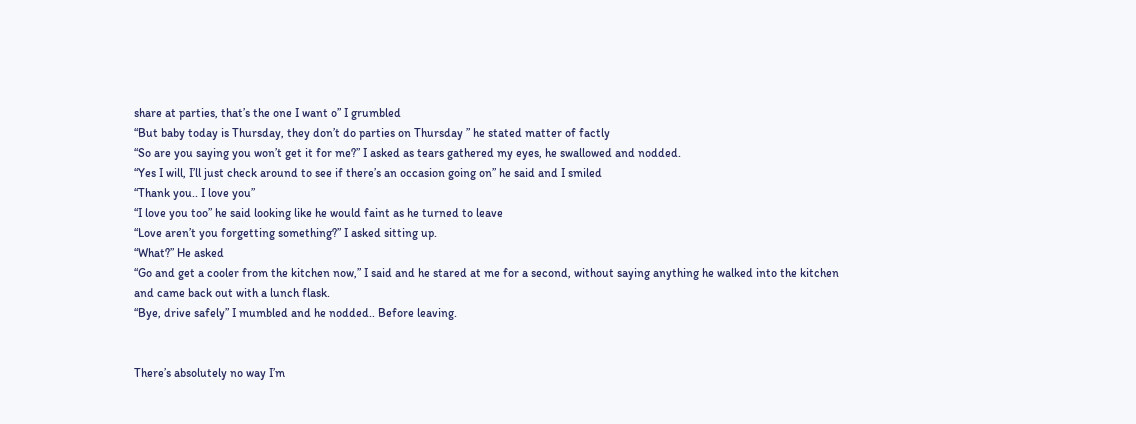share at parties, that’s the one I want o” I grumbled
“But baby today is Thursday, they don’t do parties on Thursday ” he stated matter of factly
“So are you saying you won’t get it for me?” I asked as tears gathered my eyes, he swallowed and nodded.
“Yes I will, I’ll just check around to see if there’s an occasion going on” he said and I smiled
“Thank you.. I love you”
“I love you too” he said looking like he would faint as he turned to leave
“Love aren’t you forgetting something?” I asked sitting up.
“What?” He asked
“Go and get a cooler from the kitchen now,” I said and he stared at me for a second, without saying anything he walked into the kitchen and came back out with a lunch flask.
“Bye, drive safely” I mumbled and he nodded.. Before leaving.


There’s absolutely no way I’m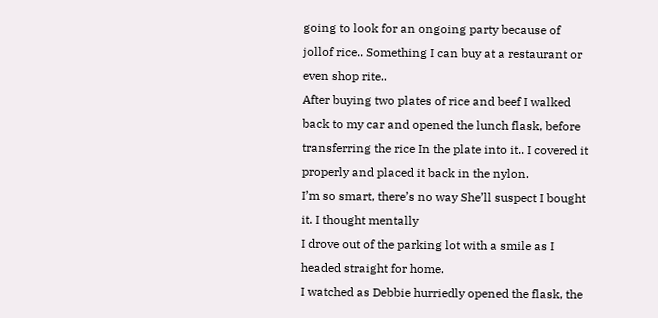going to look for an ongoing party because of jollof rice.. Something I can buy at a restaurant or even shop rite..
After buying two plates of rice and beef I walked back to my car and opened the lunch flask, before transferring the rice In the plate into it.. I covered it properly and placed it back in the nylon.
I’m so smart, there’s no way She’ll suspect I bought it. I thought mentally
I drove out of the parking lot with a smile as I headed straight for home.
I watched as Debbie hurriedly opened the flask, the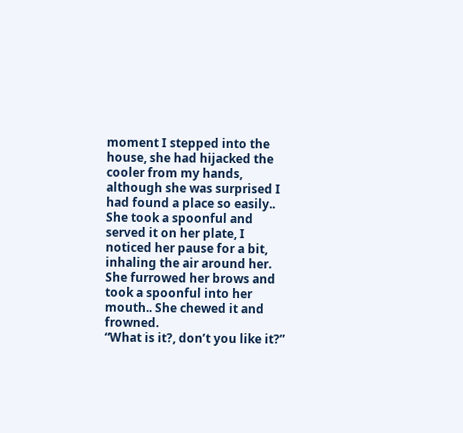moment I stepped into the house, she had hijacked the cooler from my hands, although she was surprised I had found a place so easily..
She took a spoonful and served it on her plate, I noticed her pause for a bit, inhaling the air around her. She furrowed her brows and took a spoonful into her mouth.. She chewed it and frowned.
“What is it?, don’t you like it?”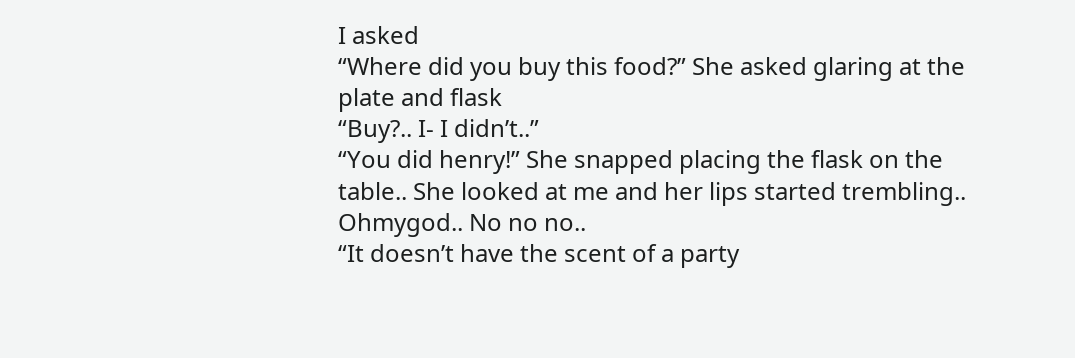I asked
“Where did you buy this food?” She asked glaring at the plate and flask
“Buy?.. I- I didn’t..”
“You did henry!” She snapped placing the flask on the table.. She looked at me and her lips started trembling..
Ohmygod.. No no no..
“It doesn’t have the scent of a party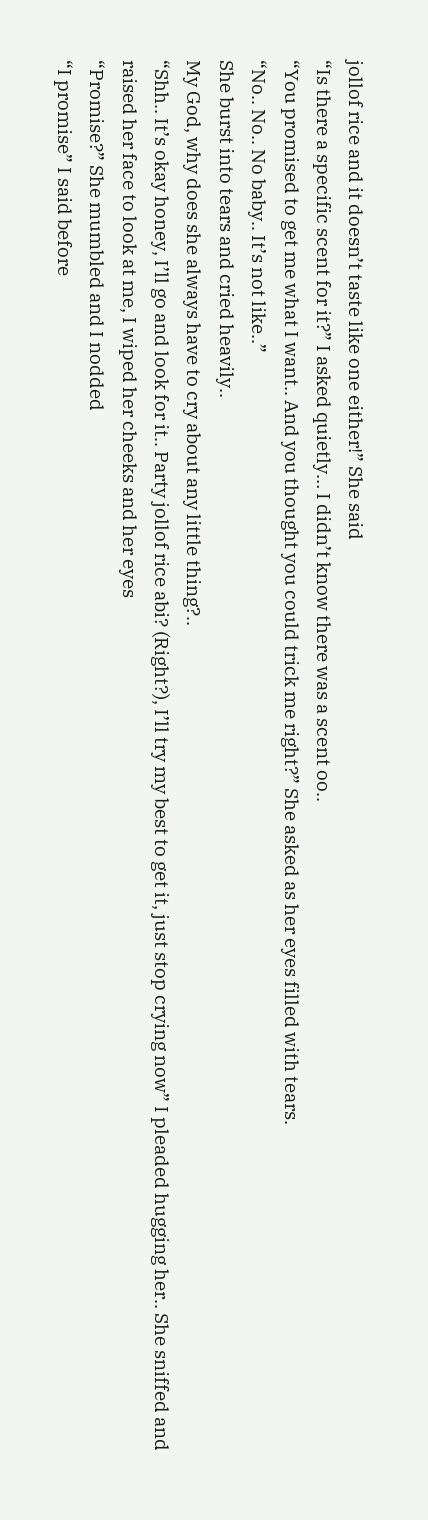jollof rice and it doesn’t taste like one either!” She said
“Is there a specific scent for it?” I asked quietly… I didn’t know there was a scent oo..
“You promised to get me what I want.. And you thought you could trick me right?” She asked as her eyes filled with tears.
“No.. No.. No baby.. It’s not like..”
She burst into tears and cried heavily..
My God, why does she always have to cry about any little thing?..
“Shh.. It’s okay honey, I’ll go and look for it.. Party jollof rice abi? (Right?), I’ll try my best to get it, just stop crying now” I pleaded hugging her.. She sniffed and raised her face to look at me, I wiped her cheeks and her eyes
“Promise?” She mumbled and I nodded
“I promise” I said before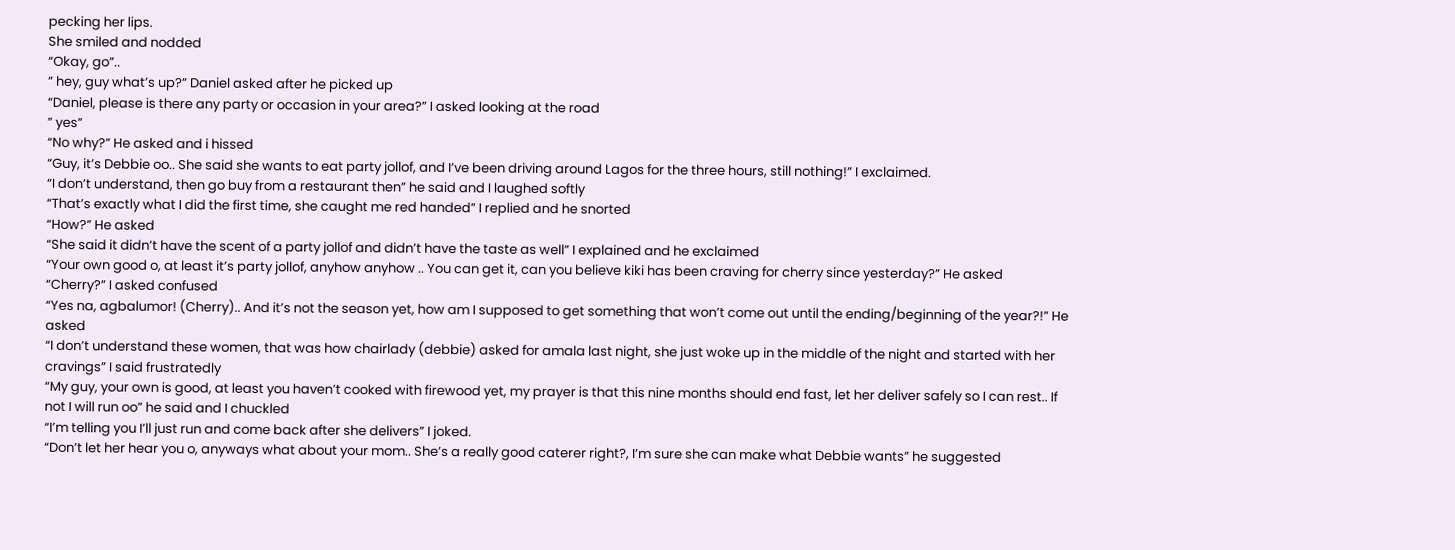pecking her lips.
She smiled and nodded
“Okay, go”..
” hey, guy what’s up?” Daniel asked after he picked up
“Daniel, please is there any party or occasion in your area?” I asked looking at the road
” yes”
“No why?” He asked and i hissed
“Guy, it’s Debbie oo.. She said she wants to eat party jollof, and I’ve been driving around Lagos for the three hours, still nothing!” I exclaimed.
“I don’t understand, then go buy from a restaurant then” he said and I laughed softly
“That’s exactly what I did the first time, she caught me red handed” I replied and he snorted
“How?” He asked
“She said it didn’t have the scent of a party jollof and didn’t have the taste as well” I explained and he exclaimed
“Your own good o, at least it’s party jollof, anyhow anyhow .. You can get it, can you believe kiki has been craving for cherry since yesterday?” He asked
“Cherry?” I asked confused
“Yes na, agbalumor! (Cherry).. And it’s not the season yet, how am I supposed to get something that won’t come out until the ending/beginning of the year?!” He asked
“I don’t understand these women, that was how chairlady (debbie) asked for amala last night, she just woke up in the middle of the night and started with her cravings” I said frustratedly
“My guy, your own is good, at least you haven’t cooked with firewood yet, my prayer is that this nine months should end fast, let her deliver safely so I can rest.. If not I will run oo” he said and I chuckled
“I’m telling you I’ll just run and come back after she delivers” I joked.
“Don’t let her hear you o, anyways what about your mom.. She’s a really good caterer right?, I’m sure she can make what Debbie wants” he suggested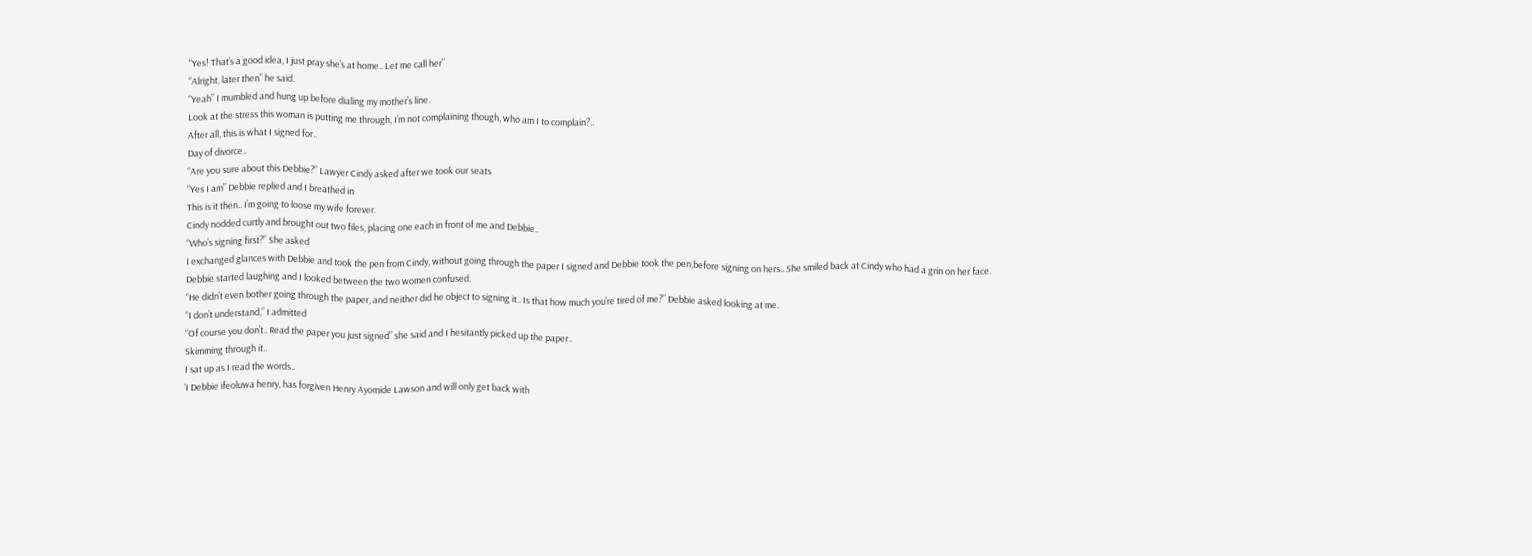“Yes! That’s a good idea, I just pray she’s at home.. Let me call her”
“Alright, later then” he said.
“Yeah” I mumbled and hung up before dialing my mother’s line.
Look at the stress this woman is putting me through, I’m not complaining though, who am I to complain?..
After all, this is what I signed for..
Day of divorce..
“Are you sure about this Debbie?” Lawyer Cindy asked after we took our seats
“Yes I am” Debbie replied and I breathed in
This is it then.. I’m going to loose my wife forever.
Cindy nodded curtly and brought out two files, placing one each in front of me and Debbie..
“Who’s signing first?” She asked
I exchanged glances with Debbie and took the pen from Cindy, without going through the paper I signed and Debbie took the pen,before signing on hers.. She smiled back at Cindy who had a grin on her face.
Debbie started laughing and I looked between the two women confused.
“He didn’t even bother going through the paper, and neither did he object to signing it.. Is that how much you’re tired of me?” Debbie asked looking at me.
“I don’t understand,” I admitted
“Of course you don’t.. Read the paper you just signed” she said and I hesitantly picked up the paper..
Skimming through it..
I sat up as I read the words..
‘I Debbie ifeoluwa henry, has forgiven Henry Ayomide Lawson and will only get back with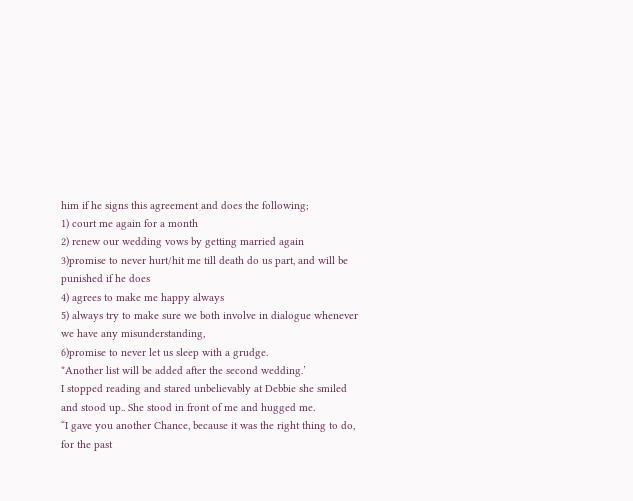him if he signs this agreement and does the following;
1) court me again for a month
2) renew our wedding vows by getting married again
3)promise to never hurt/hit me till death do us part, and will be punished if he does
4) agrees to make me happy always
5) always try to make sure we both involve in dialogue whenever we have any misunderstanding,
6)promise to never let us sleep with a grudge.
*Another list will be added after the second wedding.’
I stopped reading and stared unbelievably at Debbie she smiled and stood up.. She stood in front of me and hugged me.
“I gave you another Chance, because it was the right thing to do, for the past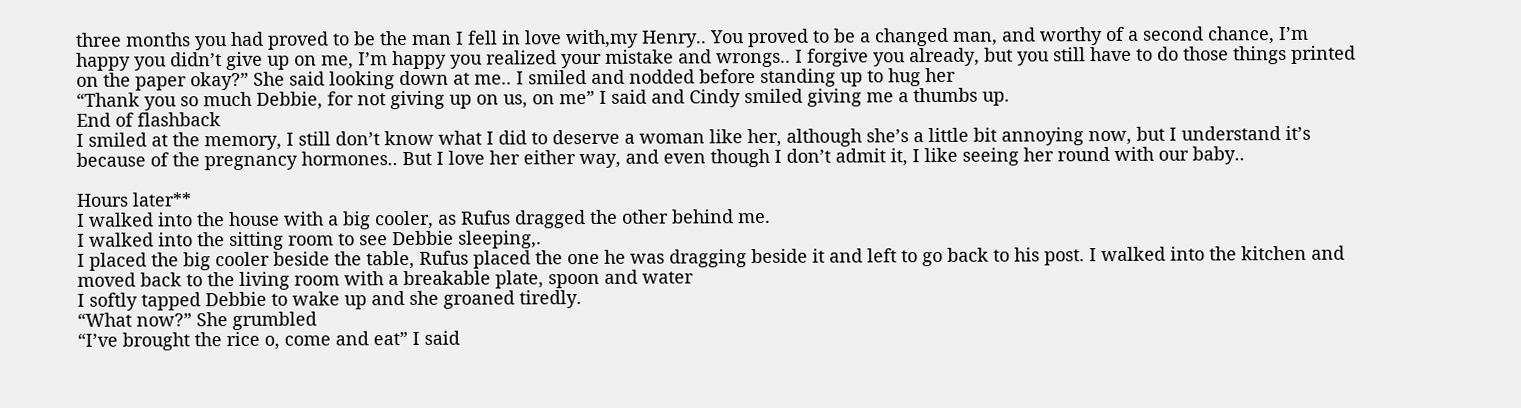three months you had proved to be the man I fell in love with,my Henry.. You proved to be a changed man, and worthy of a second chance, I’m happy you didn’t give up on me, I’m happy you realized your mistake and wrongs.. I forgive you already, but you still have to do those things printed on the paper okay?” She said looking down at me.. I smiled and nodded before standing up to hug her
“Thank you so much Debbie, for not giving up on us, on me” I said and Cindy smiled giving me a thumbs up.
End of flashback
I smiled at the memory, I still don’t know what I did to deserve a woman like her, although she’s a little bit annoying now, but I understand it’s because of the pregnancy hormones.. But I love her either way, and even though I don’t admit it, I like seeing her round with our baby..

Hours later**
I walked into the house with a big cooler, as Rufus dragged the other behind me.
I walked into the sitting room to see Debbie sleeping,.
I placed the big cooler beside the table, Rufus placed the one he was dragging beside it and left to go back to his post. I walked into the kitchen and moved back to the living room with a breakable plate, spoon and water
I softly tapped Debbie to wake up and she groaned tiredly.
“What now?” She grumbled
“I’ve brought the rice o, come and eat” I said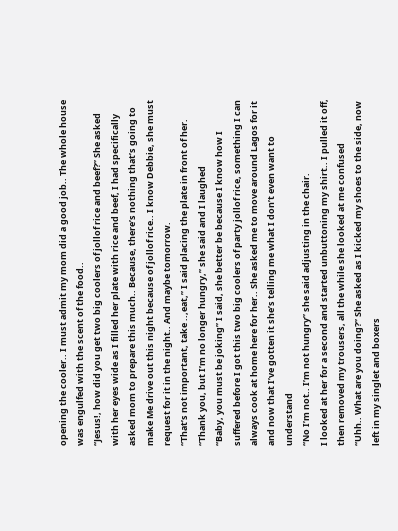opening the cooler.. I must admit my mom did a good job.. The whole house was engulfed with the scent of the food..
“Jesus!, how did you get two big coolers of jollof rice and beef?” She asked with her eyes wide as I filled her plate with rice and beef, I had specifically asked mom to prepare this much.. Because, there’s nothing that’s going to make Me drive out this night because of jollof rice.. I know Debbie, she must request for it in the night.. And maybe tomorrow.
“That’s not important, take ..,eat,” I said placing the plate in front of her.
“Thank you, but I’m no longer hungry,” she said and I laughed
“Baby, you must be joking” I said, she better be because I know how I suffered before I got this two big coolers of party jollof rice, something I can always cook at home here for her.. She asked me to move around Lagos for it and now that I’ve gotten it she’s telling me what I don’t even want to understand
“No I’m not.. I’m not hungry” she said adjusting in the chair.
I looked at her for a second and started unbuttoning my shirt.. I pulled it off, then removed my trousers, all the while she looked at me confused
“Uhh.. What are you doing?” She asked as I kicked my shoes to the side, now left in my singlet and boxers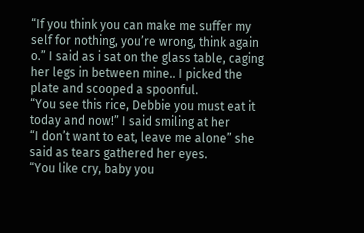“If you think you can make me suffer my self for nothing, you’re wrong, think again o.” I said as i sat on the glass table, caging her legs in between mine.. I picked the plate and scooped a spoonful.
“You see this rice, Debbie you must eat it today and now!” I said smiling at her
“I don’t want to eat, leave me alone” she said as tears gathered her eyes.
“You like cry, baby you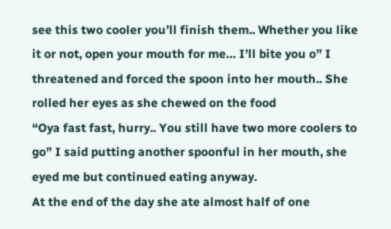see this two cooler you’ll finish them.. Whether you like it or not, open your mouth for me… I’ll bite you o” I threatened and forced the spoon into her mouth.. She rolled her eyes as she chewed on the food
“Oya fast fast, hurry.. You still have two more coolers to go” I said putting another spoonful in her mouth, she eyed me but continued eating anyway.
At the end of the day she ate almost half of one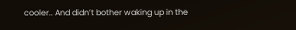cooler.. And didn’t bother waking up in the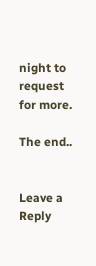night to request for more.

The end..


Leave a Reply